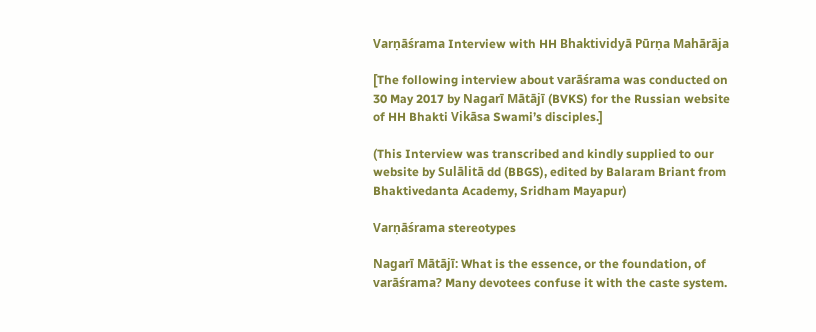Varṇāśrama Interview with HH Bhaktividyā Pūrṇa Mahārāja

[The following interview about varāśrama was conducted on 30 May 2017 by Nagarī Mātājī (BVKS) for the Russian website of HH Bhakti Vikāsa Swami’s disciples.]

(This Interview was transcribed and kindly supplied to our website by Sulālitā dd (BBGS), edited by Balaram Briant from Bhaktivedanta Academy, Sridham Mayapur)

Varṇāśrama stereotypes

Nagarī Mātājī: What is the essence, or the foundation, of varāśrama? Many devotees confuse it with the caste system.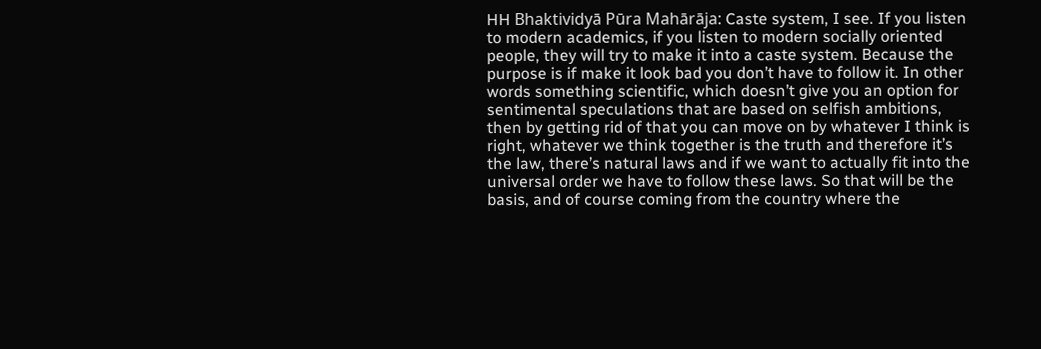HH Bhaktividyā Pūra Mahārāja: Caste system, I see. If you listen to modern academics, if you listen to modern socially oriented people, they will try to make it into a caste system. Because the purpose is if make it look bad you don’t have to follow it. In other words something scientific, which doesn’t give you an option for sentimental speculations that are based on selfish ambitions, then by getting rid of that you can move on by whatever I think is right, whatever we think together is the truth and therefore it’s the law, there’s natural laws and if we want to actually fit into the universal order we have to follow these laws. So that will be the basis, and of course coming from the country where the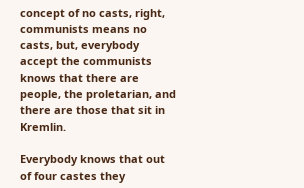concept of no casts, right, communists means no casts, but, everybody accept the communists knows that there are people, the proletarian, and there are those that sit in Kremlin.

Everybody knows that out of four castes they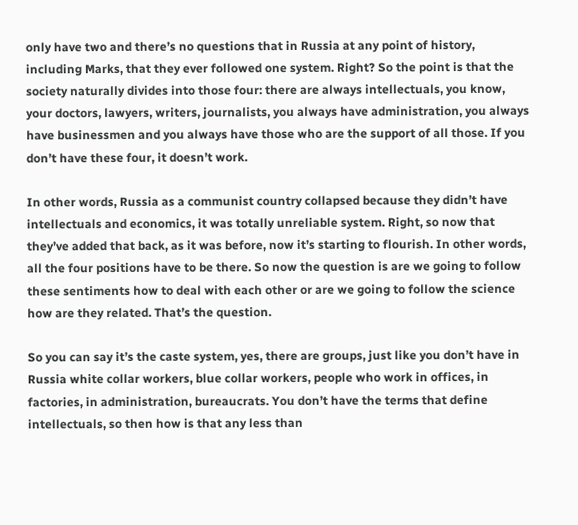only have two and there’s no questions that in Russia at any point of history, including Marks, that they ever followed one system. Right? So the point is that the society naturally divides into those four: there are always intellectuals, you know, your doctors, lawyers, writers, journalists, you always have administration, you always have businessmen and you always have those who are the support of all those. If you don’t have these four, it doesn’t work.

In other words, Russia as a communist country collapsed because they didn’t have intellectuals and economics, it was totally unreliable system. Right, so now that they’ve added that back, as it was before, now it’s starting to flourish. In other words, all the four positions have to be there. So now the question is are we going to follow these sentiments how to deal with each other or are we going to follow the science how are they related. That’s the question.

So you can say it’s the caste system, yes, there are groups, just like you don’t have in Russia white collar workers, blue collar workers, people who work in offices, in factories, in administration, bureaucrats. You don’t have the terms that define intellectuals, so then how is that any less than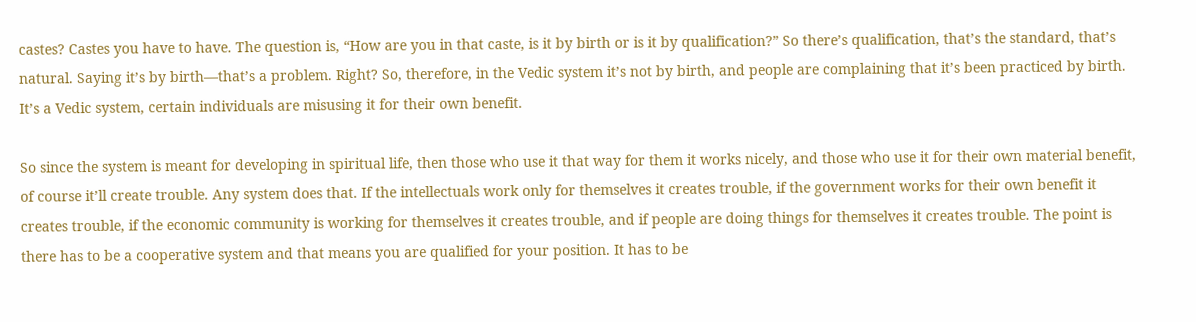castes? Castes you have to have. The question is, “How are you in that caste, is it by birth or is it by qualification?” So there’s qualification, that’s the standard, that’s natural. Saying it’s by birth—that’s a problem. Right? So, therefore, in the Vedic system it’s not by birth, and people are complaining that it’s been practiced by birth. It’s a Vedic system, certain individuals are misusing it for their own benefit.

So since the system is meant for developing in spiritual life, then those who use it that way for them it works nicely, and those who use it for their own material benefit, of course it’ll create trouble. Any system does that. If the intellectuals work only for themselves it creates trouble, if the government works for their own benefit it creates trouble, if the economic community is working for themselves it creates trouble, and if people are doing things for themselves it creates trouble. The point is there has to be a cooperative system and that means you are qualified for your position. It has to be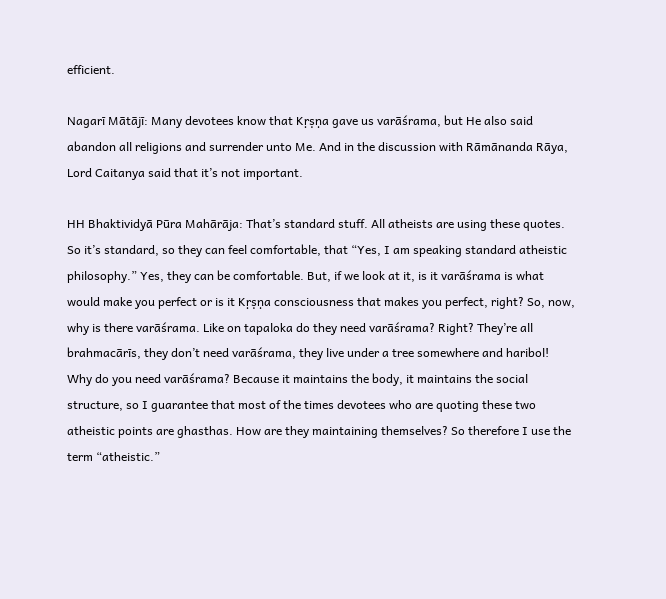efficient.

Nagarī Mātājī: Many devotees know that Kṛṣṇa gave us varāśrama, but He also said abandon all religions and surrender unto Me. And in the discussion with Rāmānanda Rāya, Lord Caitanya said that it’s not important.

HH Bhaktividyā Pūra Mahārāja: That’s standard stuff. All atheists are using these quotes. So it’s standard, so they can feel comfortable, that “Yes, I am speaking standard atheistic philosophy.” Yes, they can be comfortable. But, if we look at it, is it varāśrama is what would make you perfect or is it Kṛṣṇa consciousness that makes you perfect, right? So, now, why is there varāśrama. Like on tapaloka do they need varāśrama? Right? They’re all brahmacārīs, they don’t need varāśrama, they live under a tree somewhere and haribol! Why do you need varāśrama? Because it maintains the body, it maintains the social structure, so I guarantee that most of the times devotees who are quoting these two atheistic points are ghasthas. How are they maintaining themselves? So therefore I use the term “atheistic.”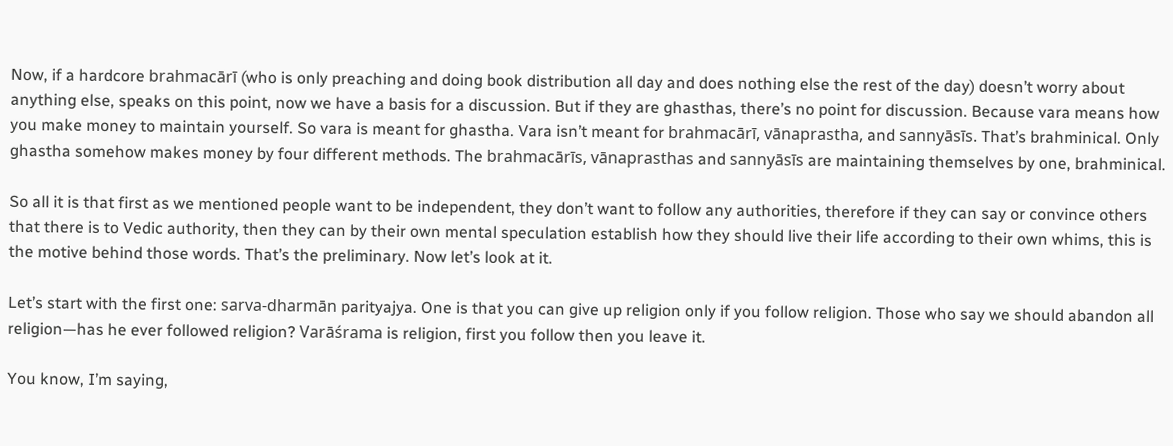Now, if a hardcore brahmacārī (who is only preaching and doing book distribution all day and does nothing else the rest of the day) doesn’t worry about anything else, speaks on this point, now we have a basis for a discussion. But if they are ghasthas, there’s no point for discussion. Because vara means how you make money to maintain yourself. So vara is meant for ghastha. Vara isn’t meant for brahmacārī, vānaprastha, and sannyāsīs. That’s brahminical. Only ghastha somehow makes money by four different methods. The brahmacārīs, vānaprasthas and sannyāsīs are maintaining themselves by one, brahminical.

So all it is that first as we mentioned people want to be independent, they don’t want to follow any authorities, therefore if they can say or convince others that there is to Vedic authority, then they can by their own mental speculation establish how they should live their life according to their own whims, this is the motive behind those words. That’s the preliminary. Now let’s look at it.

Let’s start with the first one: sarva-dharmān parityajya. One is that you can give up religion only if you follow religion. Those who say we should abandon all religion—has he ever followed religion? Varāśrama is religion, first you follow then you leave it.

You know, I’m saying,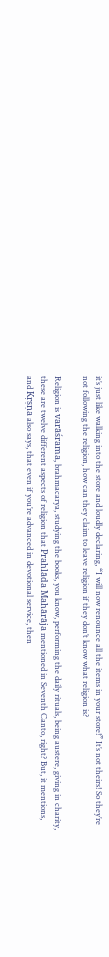it’s just like walking into the store and loudly declaring, “I will now renounce all the items in your store!” It’s not theirs! So they’re not following the religion, how can they claim to leave religion if they don’t know what religion is?

Religion is varāśrama, brahmacarya, studying the books, you know, performing the daily rituals, being austere, giving in charity, these are twelve different aspects of religion that Prahlāda Mahārāja mentioned in Seventh Canto, right? But, it mentions, and Kṛṣṇa also says, that even if you’re advanced in devotional service, then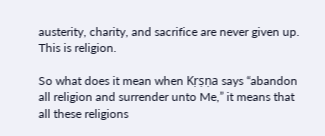austerity, charity, and sacrifice are never given up. This is religion.

So what does it mean when Kṛṣṇa says “abandon all religion and surrender unto Me,” it means that all these religions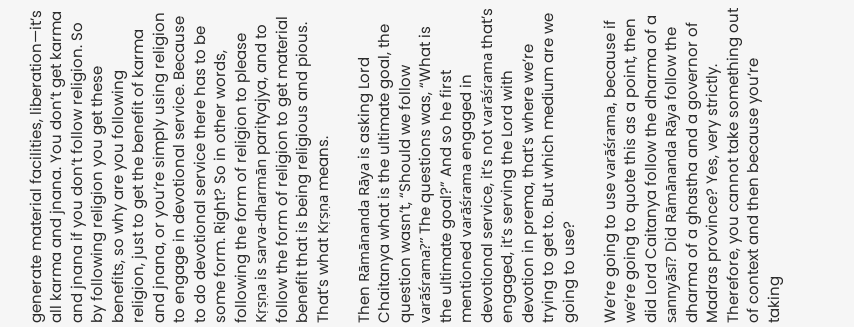generate material facilities, liberation—it’s all karma and jnana. You don’t get karma and jnana if you don’t follow religion. So by following religion you get these benefits, so why are you following religion, just to get the benefit of karma and jnana, or you’re simply using religion to engage in devotional service. Because to do devotional service there has to be some form. Right? So in other words, following the form of religion to please Kṛṣṇa is sarva-dharmān parityajya, and to follow the form of religion to get material benefit that is being religious and pious. That’s what Kṛṣṇa means.

Then Rāmānanda Rāya is asking Lord Chaitanya what is the ultimate goal, the question wasn’t, “Should we follow varāśrama?” The questions was, “What is the ultimate goal?” And so he first mentioned varāśrama engaged in devotional service, it’s not varāśrama that’s engaged, it’s serving the Lord with devotion in prema, that’s where we’re trying to get to. But which medium are we going to use?

We’re going to use varāśrama, because if we’re going to quote this as a point, then did Lord Caitanya follow the dharma of a sannyāsī? Did Rāmānanda Rāya follow the dharma of a ghastha and a governor of Madras province? Yes, very strictly. Therefore, you cannot take something out of context and then because you’re taking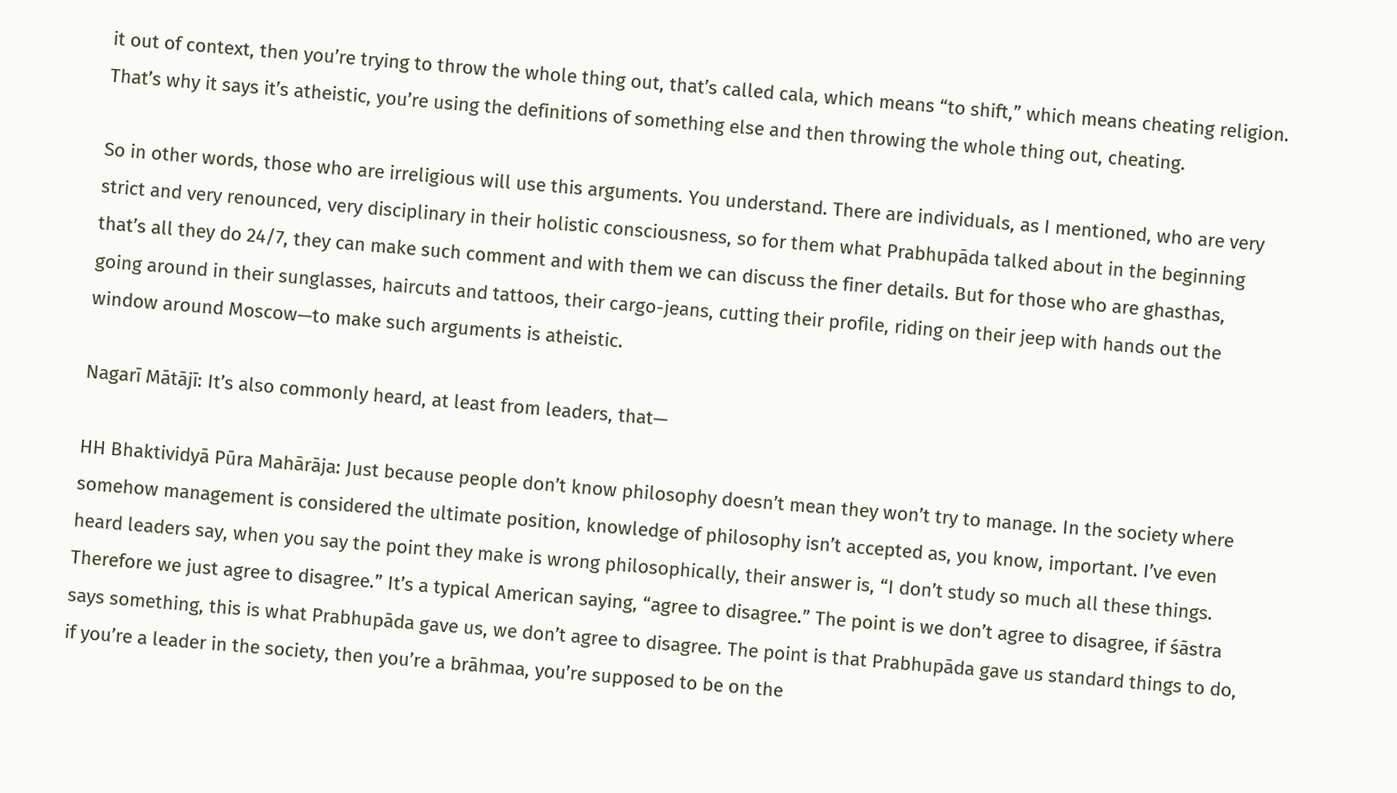it out of context, then you’re trying to throw the whole thing out, that’s called cala, which means “to shift,” which means cheating religion. That’s why it says it’s atheistic, you’re using the definitions of something else and then throwing the whole thing out, cheating.

So in other words, those who are irreligious will use this arguments. You understand. There are individuals, as I mentioned, who are very strict and very renounced, very disciplinary in their holistic consciousness, so for them what Prabhupāda talked about in the beginning that’s all they do 24/7, they can make such comment and with them we can discuss the finer details. But for those who are ghasthas, going around in their sunglasses, haircuts and tattoos, their cargo-jeans, cutting their profile, riding on their jeep with hands out the window around Moscow—to make such arguments is atheistic.

Nagarī Mātājī: It’s also commonly heard, at least from leaders, that—

HH Bhaktividyā Pūra Mahārāja: Just because people don’t know philosophy doesn’t mean they won’t try to manage. In the society where somehow management is considered the ultimate position, knowledge of philosophy isn’t accepted as, you know, important. I’ve even heard leaders say, when you say the point they make is wrong philosophically, their answer is, “I don’t study so much all these things. Therefore we just agree to disagree.” It’s a typical American saying, “agree to disagree.” The point is we don’t agree to disagree, if śāstra says something, this is what Prabhupāda gave us, we don’t agree to disagree. The point is that Prabhupāda gave us standard things to do, if you’re a leader in the society, then you’re a brāhmaa, you’re supposed to be on the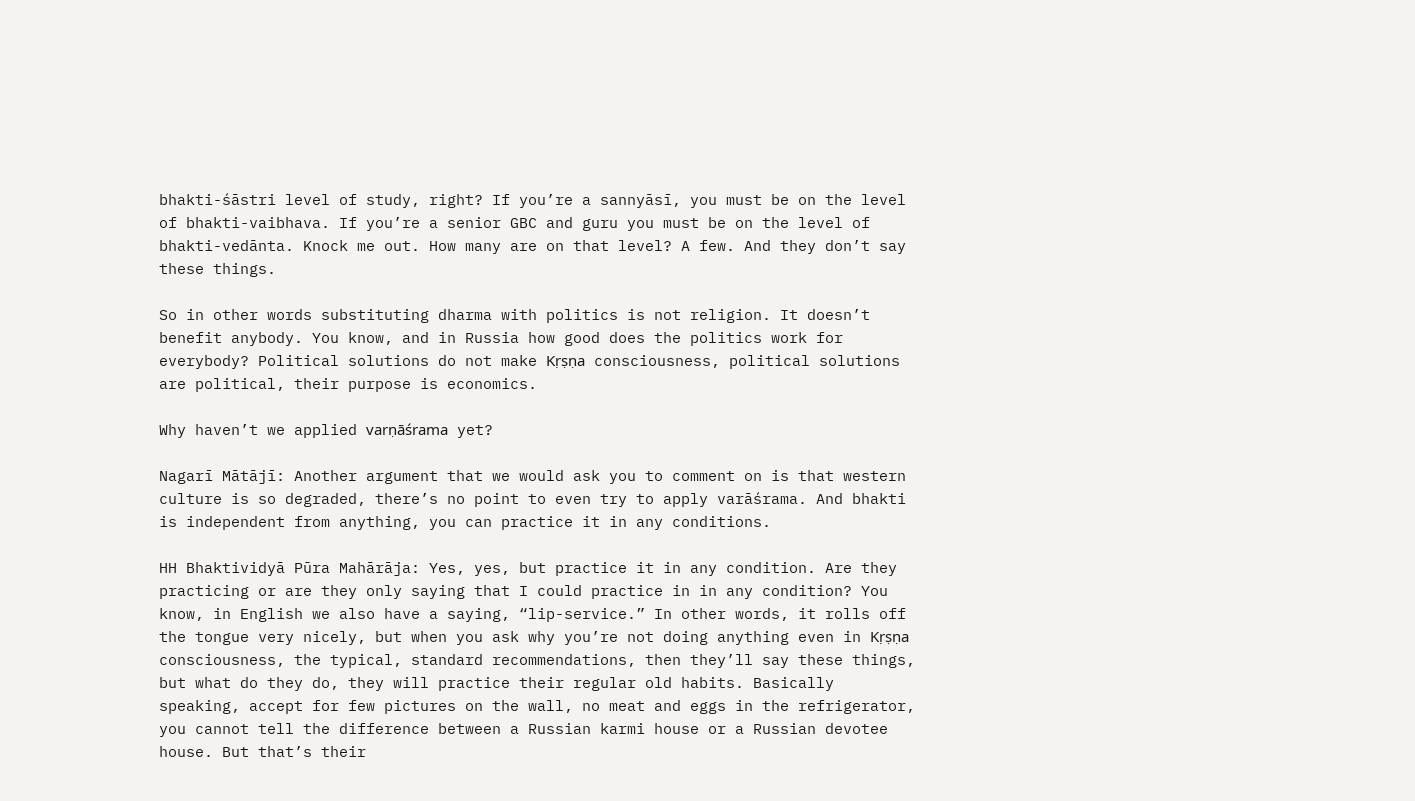bhakti-śāstri level of study, right? If you’re a sannyāsī, you must be on the level of bhakti-vaibhava. If you’re a senior GBC and guru you must be on the level of bhakti-vedānta. Knock me out. How many are on that level? A few. And they don’t say these things.

So in other words substituting dharma with politics is not religion. It doesn’t benefit anybody. You know, and in Russia how good does the politics work for everybody? Political solutions do not make Kṛṣṇa consciousness, political solutions are political, their purpose is economics.

Why haven’t we applied varṇāśrama yet?

Nagarī Mātājī: Another argument that we would ask you to comment on is that western culture is so degraded, there’s no point to even try to apply varāśrama. And bhakti is independent from anything, you can practice it in any conditions.

HH Bhaktividyā Pūra Mahārāja: Yes, yes, but practice it in any condition. Are they practicing or are they only saying that I could practice in in any condition? You know, in English we also have a saying, “lip-service.” In other words, it rolls off the tongue very nicely, but when you ask why you’re not doing anything even in Kṛṣṇa consciousness, the typical, standard recommendations, then they’ll say these things, but what do they do, they will practice their regular old habits. Basically speaking, accept for few pictures on the wall, no meat and eggs in the refrigerator, you cannot tell the difference between a Russian karmi house or a Russian devotee house. But that’s their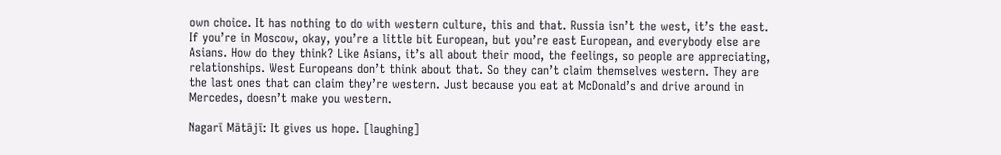own choice. It has nothing to do with western culture, this and that. Russia isn’t the west, it’s the east. If you’re in Moscow, okay, you’re a little bit European, but you’re east European, and everybody else are Asians. How do they think? Like Asians, it’s all about their mood, the feelings, so people are appreciating, relationships. West Europeans don’t think about that. So they can’t claim themselves western. They are the last ones that can claim they’re western. Just because you eat at McDonald’s and drive around in Mercedes, doesn’t make you western.

Nagarī Mātājī: It gives us hope. [laughing]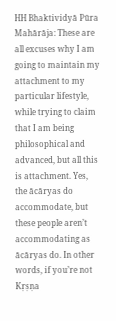HH Bhaktividyā Pūra Mahārāja: These are all excuses why I am going to maintain my attachment to my particular lifestyle, while trying to claim that I am being philosophical and advanced, but all this is attachment. Yes, the ācāryas do accommodate, but these people aren’t accommodating as ācāryas do. In other words, if you’re not Kṛṣṇa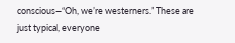conscious—“Oh, we’re westerners.” These are just typical, everyone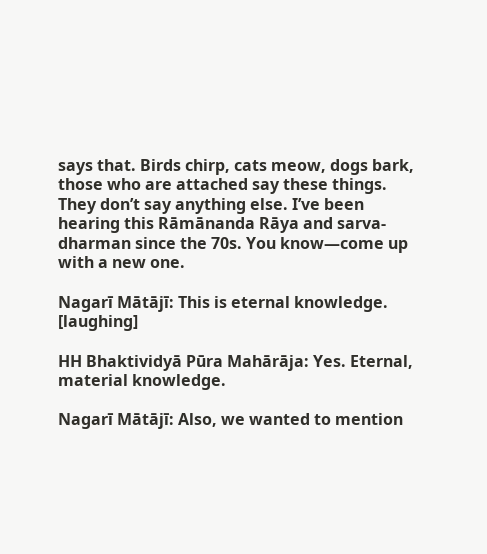says that. Birds chirp, cats meow, dogs bark, those who are attached say these things. They don’t say anything else. I’ve been hearing this Rāmānanda Rāya and sarva-dharman since the 70s. You know—come up with a new one.

Nagarī Mātājī: This is eternal knowledge. [laughing]

HH Bhaktividyā Pūra Mahārāja: Yes. Eternal, material knowledge.

Nagarī Mātājī: Also, we wanted to mention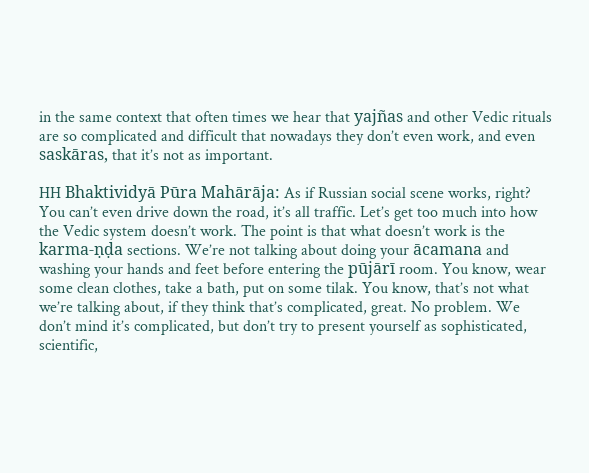in the same context that often times we hear that yajñas and other Vedic rituals are so complicated and difficult that nowadays they don’t even work, and even saskāras, that it’s not as important.

HH Bhaktividyā Pūra Mahārāja: As if Russian social scene works, right? You can’t even drive down the road, it’s all traffic. Let’s get too much into how the Vedic system doesn’t work. The point is that what doesn’t work is the karma-ṇḍa sections. We’re not talking about doing your ācamana and washing your hands and feet before entering the pūjārī room. You know, wear some clean clothes, take a bath, put on some tilak. You know, that’s not what we’re talking about, if they think that’s complicated, great. No problem. We don’t mind it’s complicated, but don’t try to present yourself as sophisticated, scientific,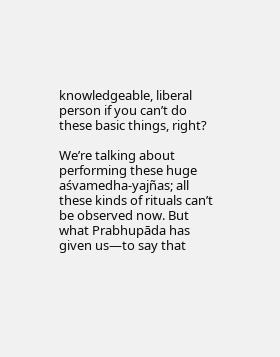knowledgeable, liberal person if you can’t do these basic things, right?

We’re talking about performing these huge aśvamedha-yajñas; all these kinds of rituals can’t be observed now. But what Prabhupāda has given us—to say that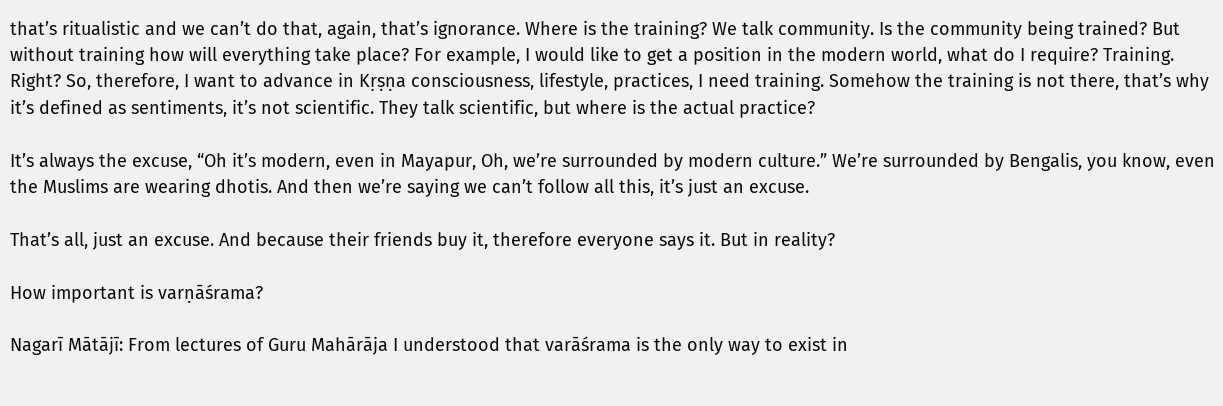that’s ritualistic and we can’t do that, again, that’s ignorance. Where is the training? We talk community. Is the community being trained? But without training how will everything take place? For example, I would like to get a position in the modern world, what do I require? Training. Right? So, therefore, I want to advance in Kṛṣṇa consciousness, lifestyle, practices, I need training. Somehow the training is not there, that’s why it’s defined as sentiments, it’s not scientific. They talk scientific, but where is the actual practice?

It’s always the excuse, “Oh it’s modern, even in Mayapur, Oh, we’re surrounded by modern culture.” We’re surrounded by Bengalis, you know, even the Muslims are wearing dhotis. And then we’re saying we can’t follow all this, it’s just an excuse.

That’s all, just an excuse. And because their friends buy it, therefore everyone says it. But in reality?

How important is varṇāśrama?

Nagarī Mātājī: From lectures of Guru Mahārāja I understood that varāśrama is the only way to exist in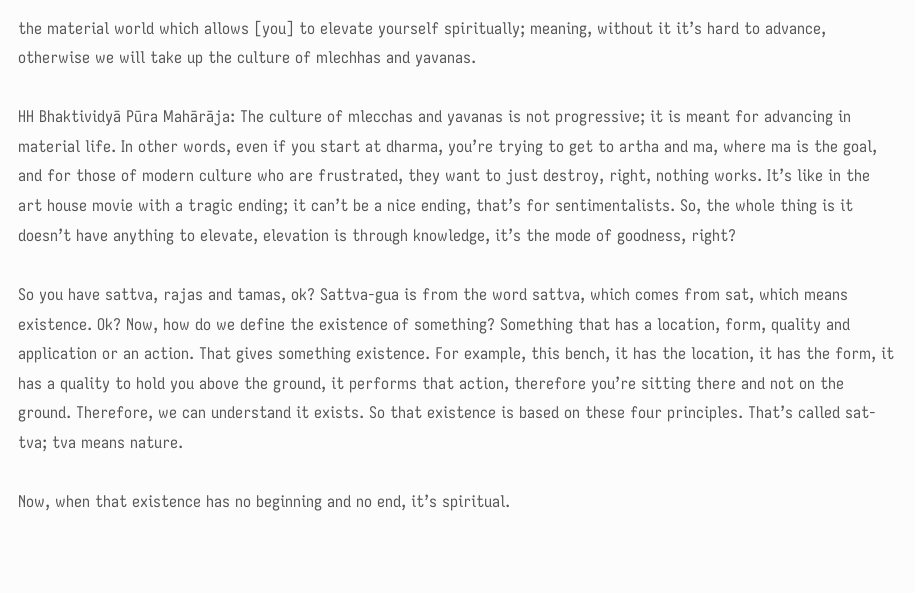the material world which allows [you] to elevate yourself spiritually; meaning, without it it’s hard to advance, otherwise we will take up the culture of mlechhas and yavanas.

HH Bhaktividyā Pūra Mahārāja: The culture of mlecchas and yavanas is not progressive; it is meant for advancing in material life. In other words, even if you start at dharma, you’re trying to get to artha and ma, where ma is the goal, and for those of modern culture who are frustrated, they want to just destroy, right, nothing works. It’s like in the art house movie with a tragic ending; it can’t be a nice ending, that’s for sentimentalists. So, the whole thing is it doesn’t have anything to elevate, elevation is through knowledge, it’s the mode of goodness, right?

So you have sattva, rajas and tamas, ok? Sattva-gua is from the word sattva, which comes from sat, which means existence. Ok? Now, how do we define the existence of something? Something that has a location, form, quality and application or an action. That gives something existence. For example, this bench, it has the location, it has the form, it has a quality to hold you above the ground, it performs that action, therefore you’re sitting there and not on the ground. Therefore, we can understand it exists. So that existence is based on these four principles. That’s called sat-tva; tva means nature.

Now, when that existence has no beginning and no end, it’s spiritual.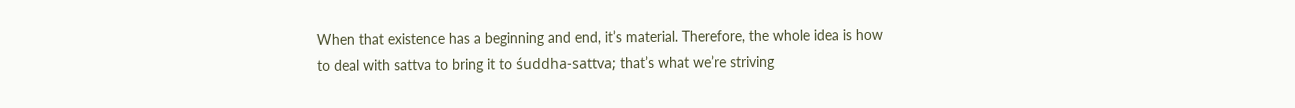When that existence has a beginning and end, it’s material. Therefore, the whole idea is how to deal with sattva to bring it to śuddha-sattva; that’s what we’re striving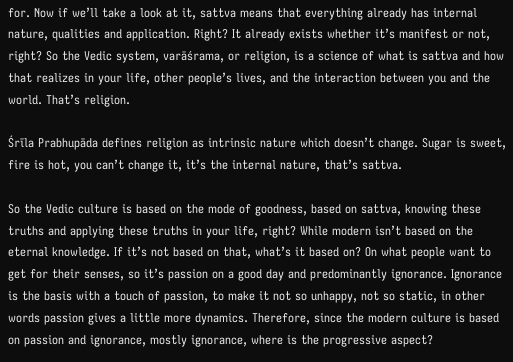for. Now if we’ll take a look at it, sattva means that everything already has internal nature, qualities and application. Right? It already exists whether it’s manifest or not, right? So the Vedic system, varāśrama, or religion, is a science of what is sattva and how that realizes in your life, other people’s lives, and the interaction between you and the world. That’s religion.

Śrīla Prabhupāda defines religion as intrinsic nature which doesn’t change. Sugar is sweet, fire is hot, you can’t change it, it’s the internal nature, that’s sattva.

So the Vedic culture is based on the mode of goodness, based on sattva, knowing these truths and applying these truths in your life, right? While modern isn’t based on the eternal knowledge. If it’s not based on that, what’s it based on? On what people want to get for their senses, so it’s passion on a good day and predominantly ignorance. Ignorance is the basis with a touch of passion, to make it not so unhappy, not so static, in other words passion gives a little more dynamics. Therefore, since the modern culture is based on passion and ignorance, mostly ignorance, where is the progressive aspect?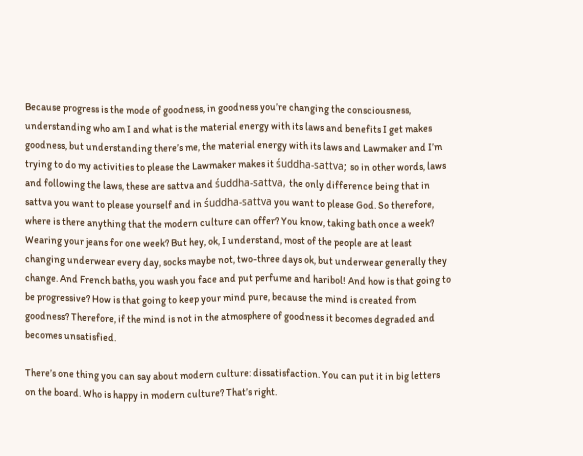Because progress is the mode of goodness, in goodness you’re changing the consciousness, understanding who am I and what is the material energy with its laws and benefits I get makes goodness, but understanding there’s me, the material energy with its laws and Lawmaker and I’m trying to do my activities to please the Lawmaker makes it śuddha-sattva; so in other words, laws and following the laws, these are sattva and śuddha-sattva, the only difference being that in sattva you want to please yourself and in śuddha-sattva you want to please God. So therefore, where is there anything that the modern culture can offer? You know, taking bath once a week? Wearing your jeans for one week? But hey, ok, I understand, most of the people are at least changing underwear every day, socks maybe not, two-three days ok, but underwear generally they change. And French baths, you wash you face and put perfume and haribol! And how is that going to be progressive? How is that going to keep your mind pure, because the mind is created from goodness? Therefore, if the mind is not in the atmosphere of goodness it becomes degraded and becomes unsatisfied.

There’s one thing you can say about modern culture: dissatisfaction. You can put it in big letters on the board. Who is happy in modern culture? That’s right.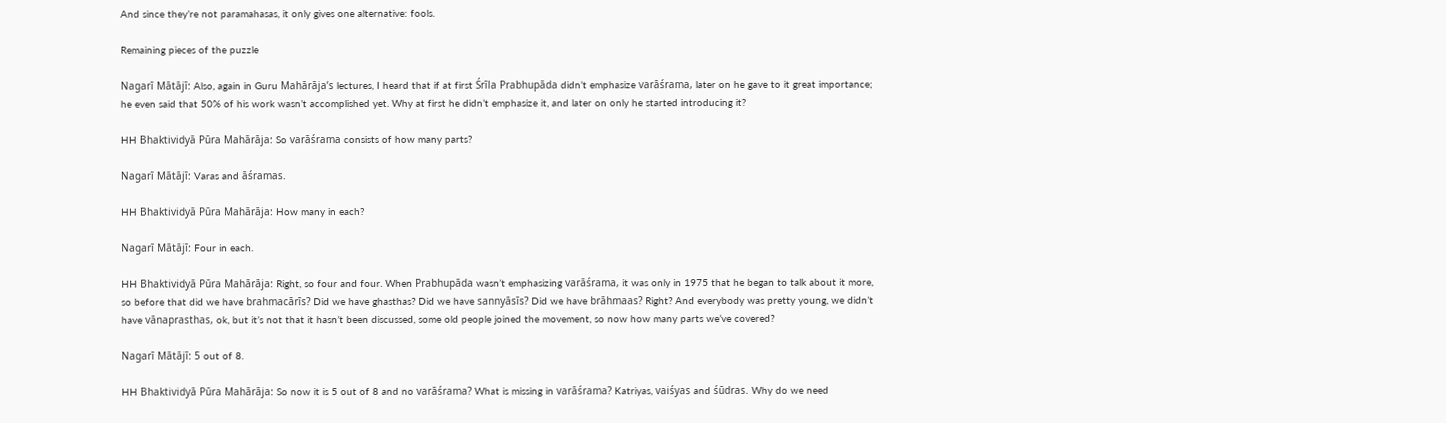And since they’re not paramahasas, it only gives one alternative: fools.

Remaining pieces of the puzzle

Nagarī Mātājī: Also, again in Guru Mahārāja’s lectures, I heard that if at first Śrīla Prabhupāda didn’t emphasize varāśrama, later on he gave to it great importance; he even said that 50% of his work wasn’t accomplished yet. Why at first he didn’t emphasize it, and later on only he started introducing it?

HH Bhaktividyā Pūra Mahārāja: So varāśrama consists of how many parts?

Nagarī Mātājī: Varas and āśramas.

HH Bhaktividyā Pūra Mahārāja: How many in each?

Nagarī Mātājī: Four in each.

HH Bhaktividyā Pūra Mahārāja: Right, so four and four. When Prabhupāda wasn’t emphasizing varāśrama, it was only in 1975 that he began to talk about it more, so before that did we have brahmacārīs? Did we have ghasthas? Did we have sannyāsīs? Did we have brāhmaas? Right? And everybody was pretty young, we didn’t have vānaprasthas, ok, but it’s not that it hasn’t been discussed, some old people joined the movement, so now how many parts we’ve covered?

Nagarī Mātājī: 5 out of 8.

HH Bhaktividyā Pūra Mahārāja: So now it is 5 out of 8 and no varāśrama? What is missing in varāśrama? Katriyas, vaiśyas and śūdras. Why do we need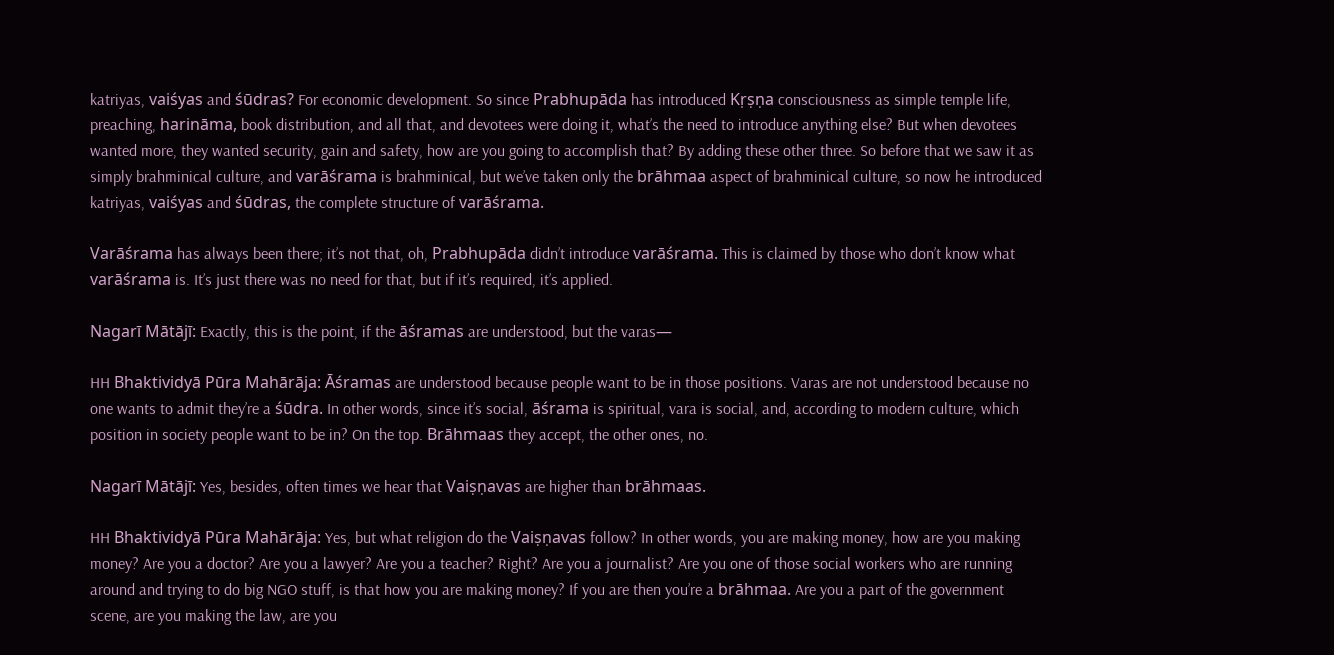katriyas, vaiśyas and śūdras? For economic development. So since Prabhupāda has introduced Kṛṣṇa consciousness as simple temple life, preaching, harināma, book distribution, and all that, and devotees were doing it, what’s the need to introduce anything else? But when devotees wanted more, they wanted security, gain and safety, how are you going to accomplish that? By adding these other three. So before that we saw it as simply brahminical culture, and varāśrama is brahminical, but we’ve taken only the brāhmaa aspect of brahminical culture, so now he introduced katriyas, vaiśyas and śūdras, the complete structure of varāśrama.

Varāśrama has always been there; it’s not that, oh, Prabhupāda didn’t introduce varāśrama. This is claimed by those who don’t know what varāśrama is. It’s just there was no need for that, but if it’s required, it’s applied.

Nagarī Mātājī: Exactly, this is the point, if the āśramas are understood, but the varas—

HH Bhaktividyā Pūra Mahārāja: Āśramas are understood because people want to be in those positions. Varas are not understood because no one wants to admit they’re a śūdra. In other words, since it’s social, āśrama is spiritual, vara is social, and, according to modern culture, which position in society people want to be in? On the top. Brāhmaas they accept, the other ones, no.

Nagarī Mātājī: Yes, besides, often times we hear that Vaiṣṇavas are higher than brāhmaas.

HH Bhaktividyā Pūra Mahārāja: Yes, but what religion do the Vaiṣṇavas follow? In other words, you are making money, how are you making money? Are you a doctor? Are you a lawyer? Are you a teacher? Right? Are you a journalist? Are you one of those social workers who are running around and trying to do big NGO stuff, is that how you are making money? If you are then you’re a brāhmaa. Are you a part of the government scene, are you making the law, are you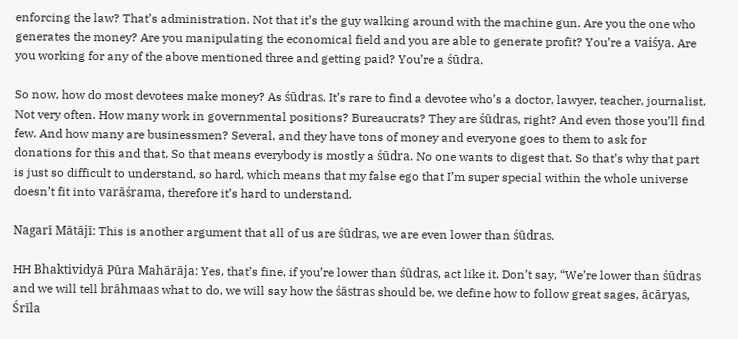enforcing the law? That’s administration. Not that it’s the guy walking around with the machine gun. Are you the one who generates the money? Are you manipulating the economical field and you are able to generate profit? You’re a vaiśya. Are you working for any of the above mentioned three and getting paid? You’re a śūdra.

So now, how do most devotees make money? As śūdras. It’s rare to find a devotee who’s a doctor, lawyer, teacher, journalist. Not very often. How many work in governmental positions? Bureaucrats? They are śūdras, right? And even those you’ll find few. And how many are businessmen? Several, and they have tons of money and everyone goes to them to ask for donations for this and that. So that means everybody is mostly a śūdra. No one wants to digest that. So that’s why that part is just so difficult to understand, so hard, which means that my false ego that I’m super special within the whole universe doesn’t fit into varāśrama, therefore it’s hard to understand.

Nagarī Mātājī: This is another argument that all of us are śūdras, we are even lower than śūdras.

HH Bhaktividyā Pūra Mahārāja: Yes, that’s fine, if you’re lower than śūdras, act like it. Don’t say, “We’re lower than śūdras and we will tell brāhmaas what to do, we will say how the śāstras should be, we define how to follow great sages, ācāryas, Śrīla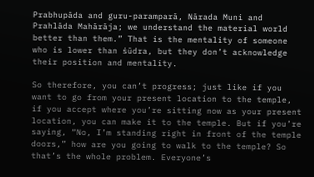Prabhupāda and guru-paramparā, Nārada Muni and Prahlāda Mahārāja; we understand the material world better than them.” That is the mentality of someone who is lower than śūdra, but they don’t acknowledge their position and mentality.

So therefore, you can’t progress; just like if you want to go from your present location to the temple, if you accept where you’re sitting now as your present location, you can make it to the temple. But if you’re saying, “No, I’m standing right in front of the temple doors,” how are you going to walk to the temple? So that’s the whole problem. Everyone’s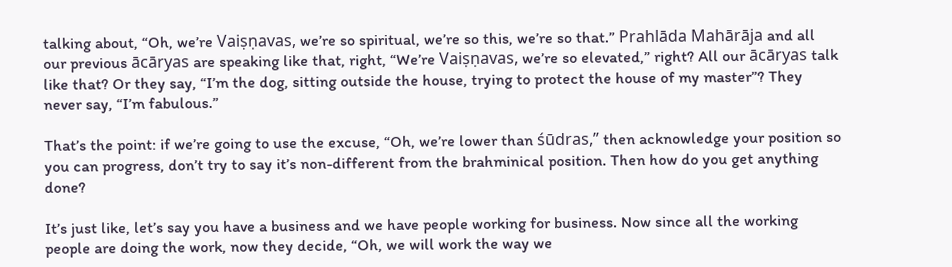talking about, “Oh, we’re Vaiṣṇavas, we’re so spiritual, we’re so this, we’re so that.” Prahlāda Mahārāja and all our previous ācāryas are speaking like that, right, “We’re Vaiṣṇavas, we’re so elevated,” right? All our ācāryas talk like that? Or they say, “I’m the dog, sitting outside the house, trying to protect the house of my master”? They never say, “I’m fabulous.”

That’s the point: if we’re going to use the excuse, “Oh, we’re lower than śūdras,” then acknowledge your position so you can progress, don’t try to say it’s non-different from the brahminical position. Then how do you get anything done?

It’s just like, let’s say you have a business and we have people working for business. Now since all the working people are doing the work, now they decide, “Oh, we will work the way we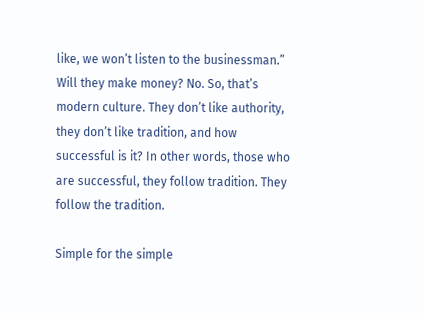like, we won’t listen to the businessman.” Will they make money? No. So, that’s modern culture. They don’t like authority, they don’t like tradition, and how successful is it? In other words, those who are successful, they follow tradition. They follow the tradition.

Simple for the simple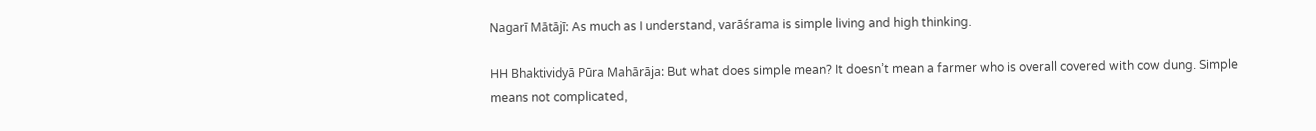Nagarī Mātājī: As much as I understand, varāśrama is simple living and high thinking.

HH Bhaktividyā Pūra Mahārāja: But what does simple mean? It doesn’t mean a farmer who is overall covered with cow dung. Simple means not complicated,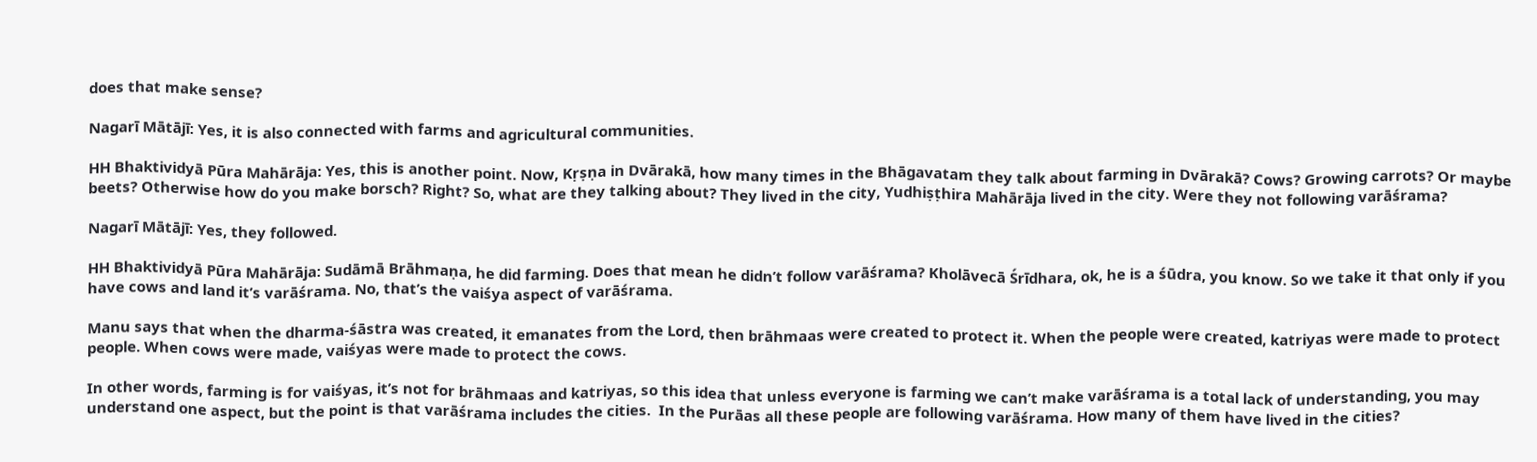does that make sense?

Nagarī Mātājī: Yes, it is also connected with farms and agricultural communities.

HH Bhaktividyā Pūra Mahārāja: Yes, this is another point. Now, Kṛṣṇa in Dvārakā, how many times in the Bhāgavatam they talk about farming in Dvārakā? Cows? Growing carrots? Or maybe beets? Otherwise how do you make borsch? Right? So, what are they talking about? They lived in the city, Yudhiṣṭhira Mahārāja lived in the city. Were they not following varāśrama?

Nagarī Mātājī: Yes, they followed.

HH Bhaktividyā Pūra Mahārāja: Sudāmā Brāhmaṇa, he did farming. Does that mean he didn’t follow varāśrama? Kholāvecā Śrīdhara, ok, he is a śūdra, you know. So we take it that only if you have cows and land it’s varāśrama. No, that’s the vaiśya aspect of varāśrama.

Manu says that when the dharma-śāstra was created, it emanates from the Lord, then brāhmaas were created to protect it. When the people were created, katriyas were made to protect people. When cows were made, vaiśyas were made to protect the cows.

In other words, farming is for vaiśyas, it’s not for brāhmaas and katriyas, so this idea that unless everyone is farming we can’t make varāśrama is a total lack of understanding, you may understand one aspect, but the point is that varāśrama includes the cities.  In the Purāas all these people are following varāśrama. How many of them have lived in the cities?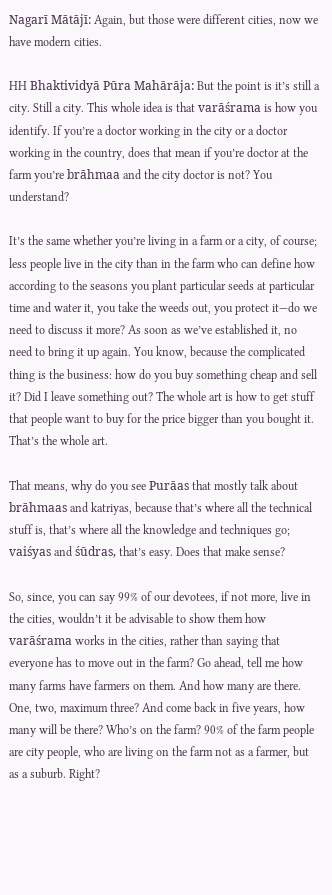Nagarī Mātājī: Again, but those were different cities, now we have modern cities.

HH Bhaktividyā Pūra Mahārāja: But the point is it’s still a city. Still a city. This whole idea is that varāśrama is how you identify. If you’re a doctor working in the city or a doctor working in the country, does that mean if you’re doctor at the farm you’re brāhmaa and the city doctor is not? You understand?

It’s the same whether you’re living in a farm or a city, of course; less people live in the city than in the farm who can define how according to the seasons you plant particular seeds at particular time and water it, you take the weeds out, you protect it—do we need to discuss it more? As soon as we’ve established it, no need to bring it up again. You know, because the complicated thing is the business: how do you buy something cheap and sell it? Did I leave something out? The whole art is how to get stuff that people want to buy for the price bigger than you bought it. That’s the whole art.

That means, why do you see Purāas that mostly talk about brāhmaas and katriyas, because that’s where all the technical stuff is, that’s where all the knowledge and techniques go; vaiśyas and śūdras, that’s easy. Does that make sense?

So, since, you can say 99% of our devotees, if not more, live in the cities, wouldn’t it be advisable to show them how varāśrama works in the cities, rather than saying that everyone has to move out in the farm? Go ahead, tell me how many farms have farmers on them. And how many are there. One, two, maximum three? And come back in five years, how many will be there? Who’s on the farm? 90% of the farm people are city people, who are living on the farm not as a farmer, but as a suburb. Right?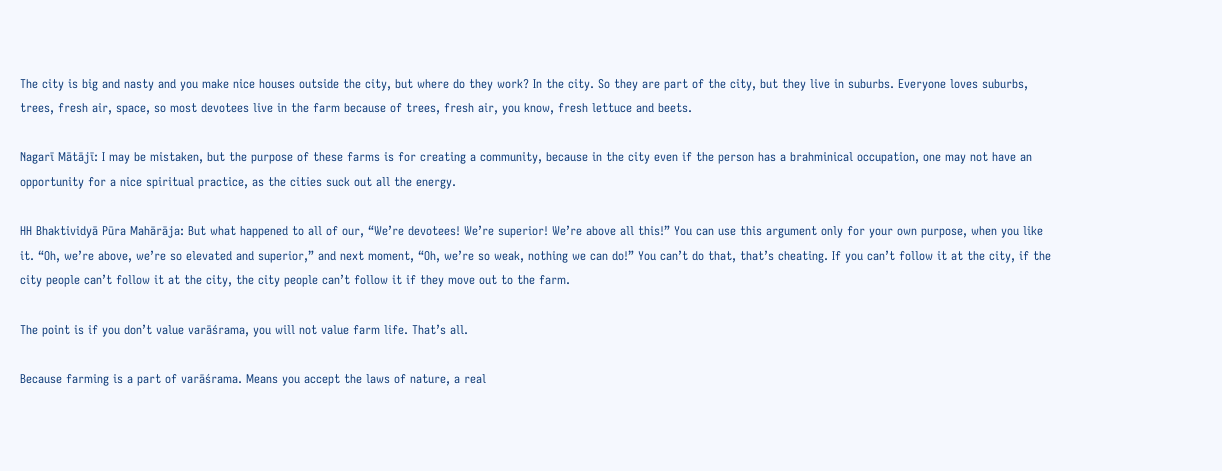The city is big and nasty and you make nice houses outside the city, but where do they work? In the city. So they are part of the city, but they live in suburbs. Everyone loves suburbs, trees, fresh air, space, so most devotees live in the farm because of trees, fresh air, you know, fresh lettuce and beets.

Nagarī Mātājī: I may be mistaken, but the purpose of these farms is for creating a community, because in the city even if the person has a brahminical occupation, one may not have an opportunity for a nice spiritual practice, as the cities suck out all the energy.

HH Bhaktividyā Pūra Mahārāja: But what happened to all of our, “We’re devotees! We’re superior! We’re above all this!” You can use this argument only for your own purpose, when you like it. “Oh, we’re above, we’re so elevated and superior,” and next moment, “Oh, we’re so weak, nothing we can do!” You can’t do that, that’s cheating. If you can’t follow it at the city, if the city people can’t follow it at the city, the city people can’t follow it if they move out to the farm.

The point is if you don’t value varāśrama, you will not value farm life. That’s all.

Because farming is a part of varāśrama. Means you accept the laws of nature, a real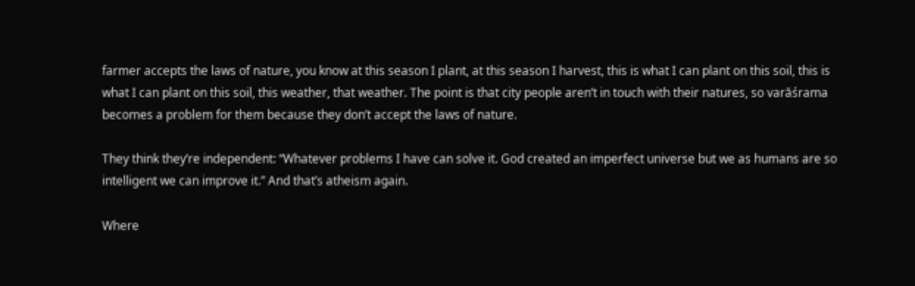farmer accepts the laws of nature, you know at this season I plant, at this season I harvest, this is what I can plant on this soil, this is what I can plant on this soil, this weather, that weather. The point is that city people aren’t in touch with their natures, so varāśrama becomes a problem for them because they don’t accept the laws of nature.

They think they’re independent: “Whatever problems I have can solve it. God created an imperfect universe but we as humans are so intelligent we can improve it.” And that’s atheism again.

Where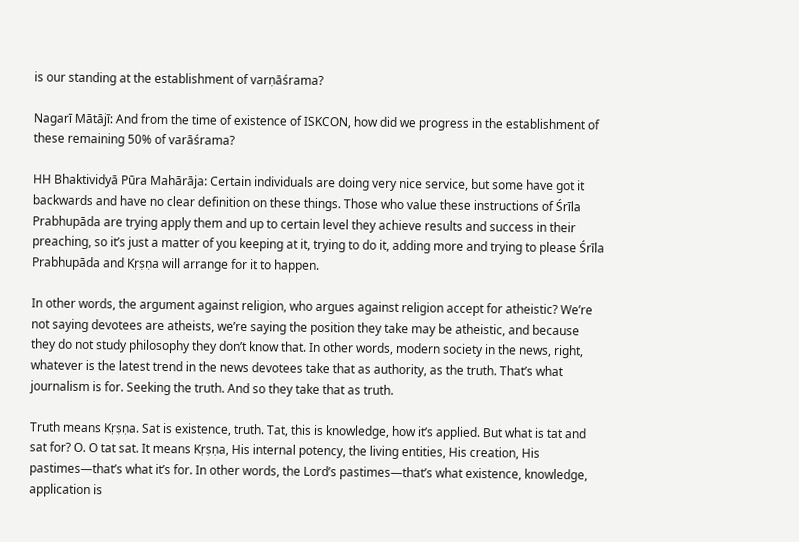is our standing at the establishment of varṇāśrama?

Nagarī Mātājī: And from the time of existence of ISKCON, how did we progress in the establishment of these remaining 50% of varāśrama?

HH Bhaktividyā Pūra Mahārāja: Certain individuals are doing very nice service, but some have got it backwards and have no clear definition on these things. Those who value these instructions of Śrīla Prabhupāda are trying apply them and up to certain level they achieve results and success in their preaching, so it’s just a matter of you keeping at it, trying to do it, adding more and trying to please Śrīla Prabhupāda and Kṛṣṇa will arrange for it to happen.

In other words, the argument against religion, who argues against religion accept for atheistic? We’re not saying devotees are atheists, we’re saying the position they take may be atheistic, and because they do not study philosophy they don’t know that. In other words, modern society in the news, right, whatever is the latest trend in the news devotees take that as authority, as the truth. That’s what journalism is for. Seeking the truth. And so they take that as truth.

Truth means Kṛṣṇa. Sat is existence, truth. Tat, this is knowledge, how it’s applied. But what is tat and sat for? O. O tat sat. It means Kṛṣṇa, His internal potency, the living entities, His creation, His pastimes—that’s what it’s for. In other words, the Lord’s pastimes—that’s what existence, knowledge, application is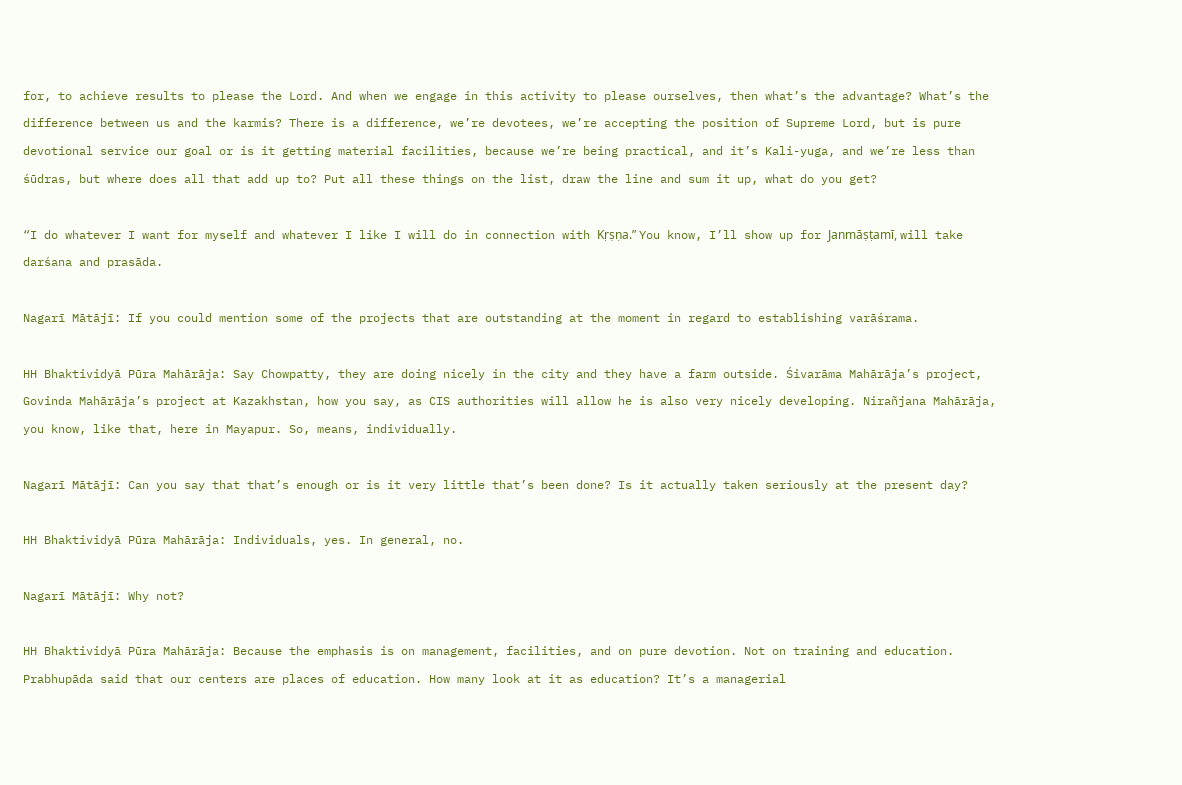for, to achieve results to please the Lord. And when we engage in this activity to please ourselves, then what’s the advantage? What’s the difference between us and the karmis? There is a difference, we’re devotees, we’re accepting the position of Supreme Lord, but is pure devotional service our goal or is it getting material facilities, because we’re being practical, and it’s Kali-yuga, and we’re less than śūdras, but where does all that add up to? Put all these things on the list, draw the line and sum it up, what do you get?

“I do whatever I want for myself and whatever I like I will do in connection with Kṛṣṇa.” You know, I’ll show up for Janmāṣṭamī, will take darśana and prasāda.

Nagarī Mātājī: If you could mention some of the projects that are outstanding at the moment in regard to establishing varāśrama.

HH Bhaktividyā Pūra Mahārāja: Say Chowpatty, they are doing nicely in the city and they have a farm outside. Śivarāma Mahārāja’s project, Govinda Mahārāja’s project at Kazakhstan, how you say, as CIS authorities will allow he is also very nicely developing. Nirañjana Mahārāja, you know, like that, here in Mayapur. So, means, individually.

Nagarī Mātājī: Can you say that that’s enough or is it very little that’s been done? Is it actually taken seriously at the present day?

HH Bhaktividyā Pūra Mahārāja: Individuals, yes. In general, no.

Nagarī Mātājī: Why not?

HH Bhaktividyā Pūra Mahārāja: Because the emphasis is on management, facilities, and on pure devotion. Not on training and education. Prabhupāda said that our centers are places of education. How many look at it as education? It’s a managerial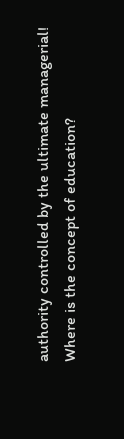authority controlled by the ultimate managerial! Where is the concept of education?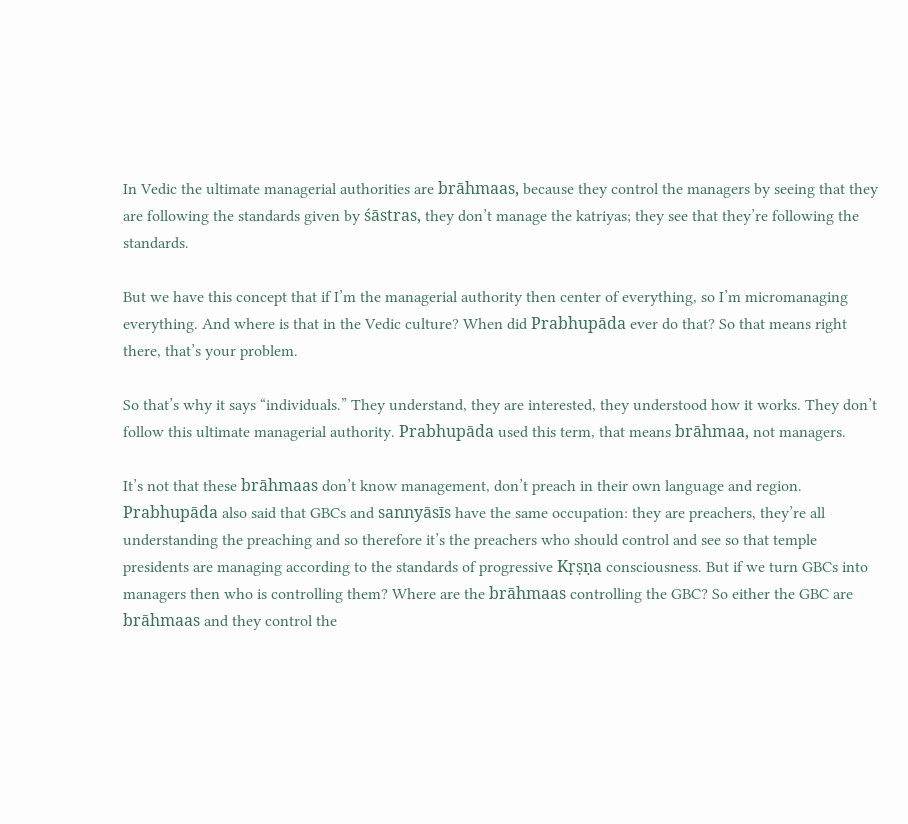In Vedic the ultimate managerial authorities are brāhmaas, because they control the managers by seeing that they are following the standards given by śāstras, they don’t manage the katriyas; they see that they’re following the standards.

But we have this concept that if I’m the managerial authority then center of everything, so I’m micromanaging everything. And where is that in the Vedic culture? When did Prabhupāda ever do that? So that means right there, that’s your problem.

So that’s why it says “individuals.” They understand, they are interested, they understood how it works. They don’t follow this ultimate managerial authority. Prabhupāda used this term, that means brāhmaa, not managers.

It’s not that these brāhmaas don’t know management, don’t preach in their own language and region. Prabhupāda also said that GBCs and sannyāsīs have the same occupation: they are preachers, they’re all understanding the preaching and so therefore it’s the preachers who should control and see so that temple presidents are managing according to the standards of progressive Kṛṣṇa consciousness. But if we turn GBCs into managers then who is controlling them? Where are the brāhmaas controlling the GBC? So either the GBC are brāhmaas and they control the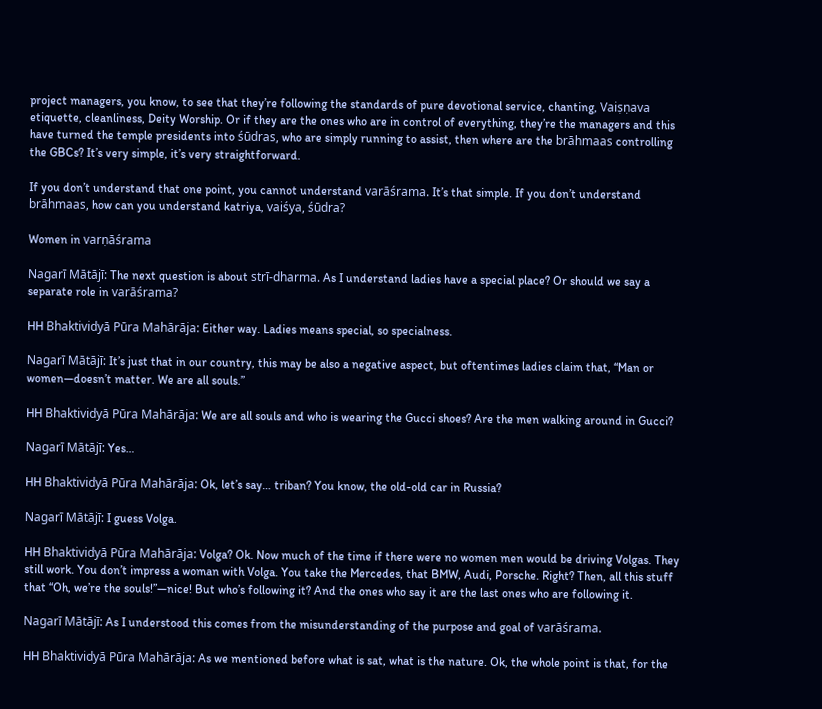project managers, you know, to see that they’re following the standards of pure devotional service, chanting, Vaiṣṇava etiquette, cleanliness, Deity Worship. Or if they are the ones who are in control of everything, they’re the managers and this have turned the temple presidents into śūdras, who are simply running to assist, then where are the brāhmaas controlling the GBCs? It’s very simple, it’s very straightforward.

If you don’t understand that one point, you cannot understand varāśrama. It’s that simple. If you don’t understand brāhmaas, how can you understand katriya, vaiśya, śūdra?

Women in varṇāśrama

Nagarī Mātājī: The next question is about strī-dharma. As I understand ladies have a special place? Or should we say a separate role in varāśrama?

HH Bhaktividyā Pūra Mahārāja: Either way. Ladies means special, so specialness.

Nagarī Mātājī: It’s just that in our country, this may be also a negative aspect, but oftentimes ladies claim that, “Man or women—doesn’t matter. We are all souls.”

HH Bhaktividyā Pūra Mahārāja: We are all souls and who is wearing the Gucci shoes? Are the men walking around in Gucci?

Nagarī Mātājī: Yes…

HH Bhaktividyā Pūra Mahārāja: Ok, let’s say… triban? You know, the old-old car in Russia?

Nagarī Mātājī: I guess Volga.

HH Bhaktividyā Pūra Mahārāja: Volga? Ok. Now much of the time if there were no women men would be driving Volgas. They still work. You don’t impress a woman with Volga. You take the Mercedes, that BMW, Audi, Porsche. Right? Then, all this stuff that “Oh, we’re the souls!”—nice! But who’s following it? And the ones who say it are the last ones who are following it.

Nagarī Mātājī: As I understood this comes from the misunderstanding of the purpose and goal of varāśrama.

HH Bhaktividyā Pūra Mahārāja: As we mentioned before what is sat, what is the nature. Ok, the whole point is that, for the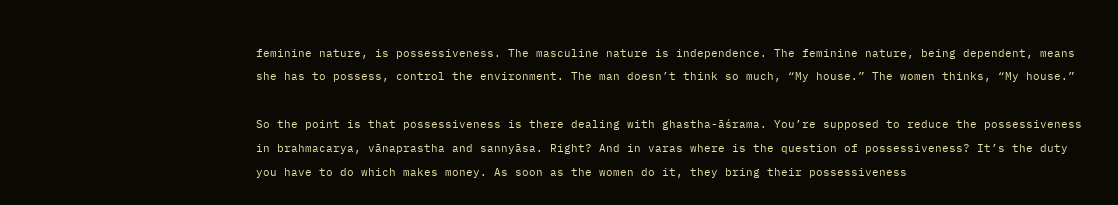feminine nature, is possessiveness. The masculine nature is independence. The feminine nature, being dependent, means she has to possess, control the environment. The man doesn’t think so much, “My house.” The women thinks, “My house.”

So the point is that possessiveness is there dealing with ghastha-āśrama. You’re supposed to reduce the possessiveness in brahmacarya, vānaprastha and sannyāsa. Right? And in varas where is the question of possessiveness? It’s the duty you have to do which makes money. As soon as the women do it, they bring their possessiveness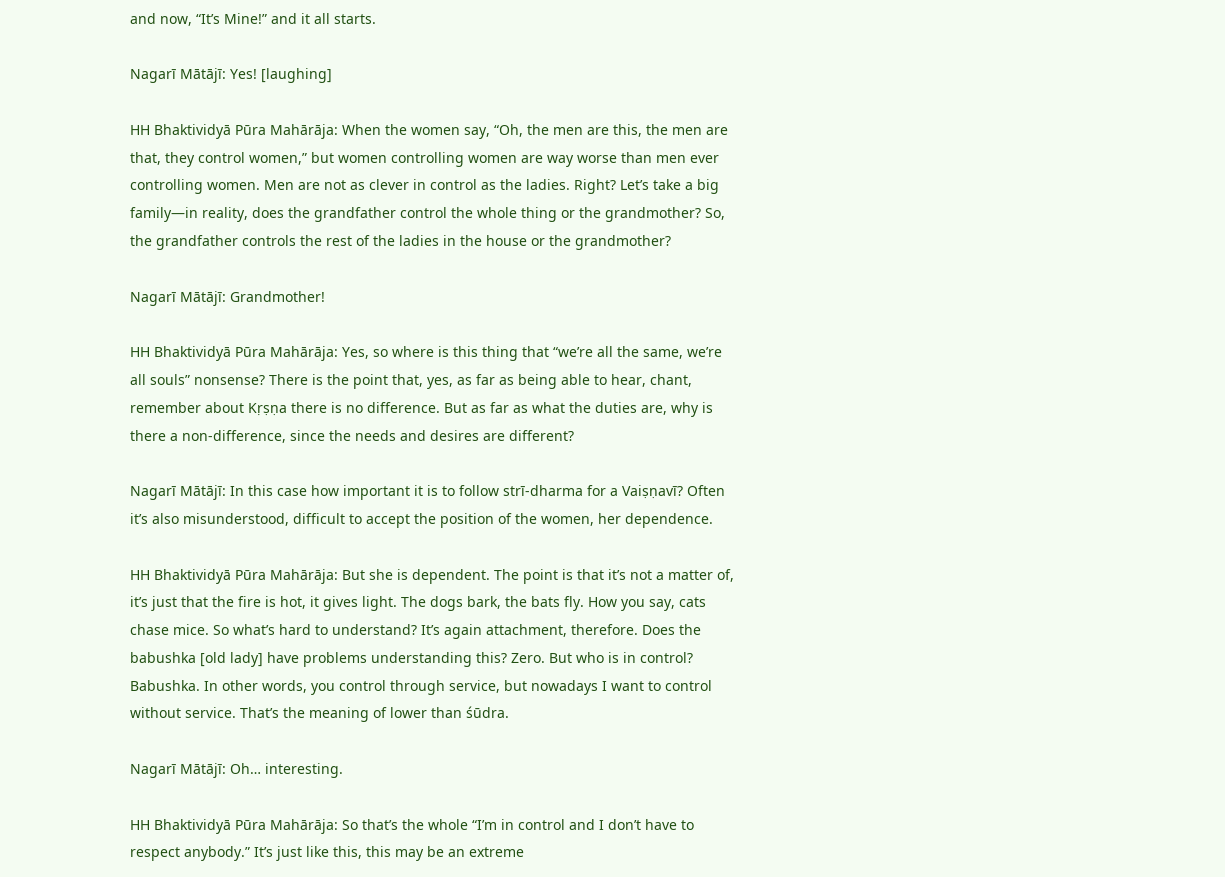and now, “It’s Mine!” and it all starts.

Nagarī Mātājī: Yes! [laughing]

HH Bhaktividyā Pūra Mahārāja: When the women say, “Oh, the men are this, the men are that, they control women,” but women controlling women are way worse than men ever controlling women. Men are not as clever in control as the ladies. Right? Let’s take a big family—in reality, does the grandfather control the whole thing or the grandmother? So, the grandfather controls the rest of the ladies in the house or the grandmother?

Nagarī Mātājī: Grandmother!

HH Bhaktividyā Pūra Mahārāja: Yes, so where is this thing that “we’re all the same, we’re all souls” nonsense? There is the point that, yes, as far as being able to hear, chant, remember about Kṛṣṇa there is no difference. But as far as what the duties are, why is there a non-difference, since the needs and desires are different?

Nagarī Mātājī: In this case how important it is to follow strī-dharma for a Vaiṣṇavī? Often it’s also misunderstood, difficult to accept the position of the women, her dependence.

HH Bhaktividyā Pūra Mahārāja: But she is dependent. The point is that it’s not a matter of, it’s just that the fire is hot, it gives light. The dogs bark, the bats fly. How you say, cats chase mice. So what’s hard to understand? It’s again attachment, therefore. Does the babushka [old lady] have problems understanding this? Zero. But who is in control? Babushka. In other words, you control through service, but nowadays I want to control without service. That’s the meaning of lower than śūdra.

Nagarī Mātājī: Oh… interesting.

HH Bhaktividyā Pūra Mahārāja: So that’s the whole “I’m in control and I don’t have to respect anybody.” It’s just like this, this may be an extreme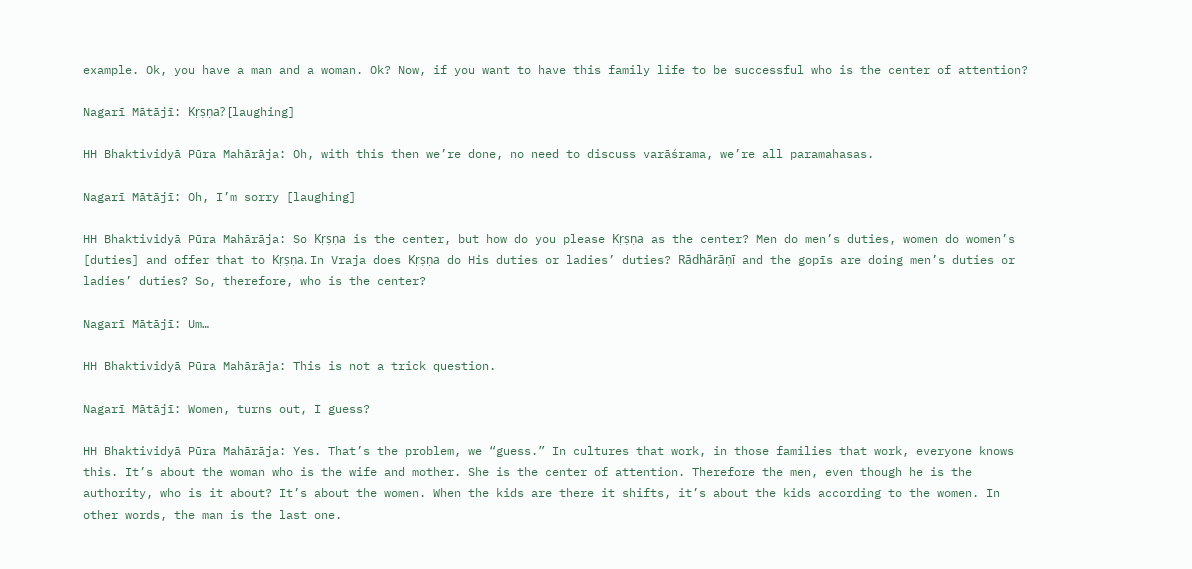example. Ok, you have a man and a woman. Ok? Now, if you want to have this family life to be successful who is the center of attention?

Nagarī Mātājī: Kṛṣṇa? [laughing]

HH Bhaktividyā Pūra Mahārāja: Oh, with this then we’re done, no need to discuss varāśrama, we’re all paramahasas.

Nagarī Mātājī: Oh, I’m sorry [laughing]

HH Bhaktividyā Pūra Mahārāja: So Kṛṣṇa is the center, but how do you please Kṛṣṇa as the center? Men do men’s duties, women do women’s [duties] and offer that to Kṛṣṇa. In Vraja does Kṛṣṇa do His duties or ladies’ duties? Rādhārāṇī and the gopīs are doing men’s duties or ladies’ duties? So, therefore, who is the center?

Nagarī Mātājī: Um…

HH Bhaktividyā Pūra Mahārāja: This is not a trick question.

Nagarī Mātājī: Women, turns out, I guess?

HH Bhaktividyā Pūra Mahārāja: Yes. That’s the problem, we “guess.” In cultures that work, in those families that work, everyone knows this. It’s about the woman who is the wife and mother. She is the center of attention. Therefore the men, even though he is the authority, who is it about? It’s about the women. When the kids are there it shifts, it’s about the kids according to the women. In other words, the man is the last one.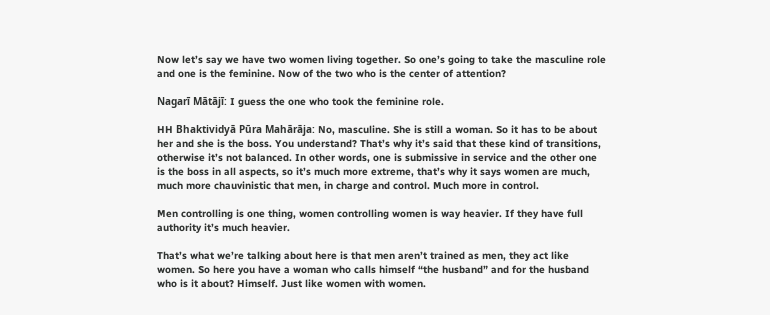Now let’s say we have two women living together. So one’s going to take the masculine role and one is the feminine. Now of the two who is the center of attention?

Nagarī Mātājī: I guess the one who took the feminine role.

HH Bhaktividyā Pūra Mahārāja: No, masculine. She is still a woman. So it has to be about her and she is the boss. You understand? That’s why it’s said that these kind of transitions, otherwise it’s not balanced. In other words, one is submissive in service and the other one is the boss in all aspects, so it’s much more extreme, that’s why it says women are much, much more chauvinistic that men, in charge and control. Much more in control.

Men controlling is one thing, women controlling women is way heavier. If they have full authority it’s much heavier.

That’s what we’re talking about here is that men aren’t trained as men, they act like women. So here you have a woman who calls himself “the husband” and for the husband who is it about? Himself. Just like women with women.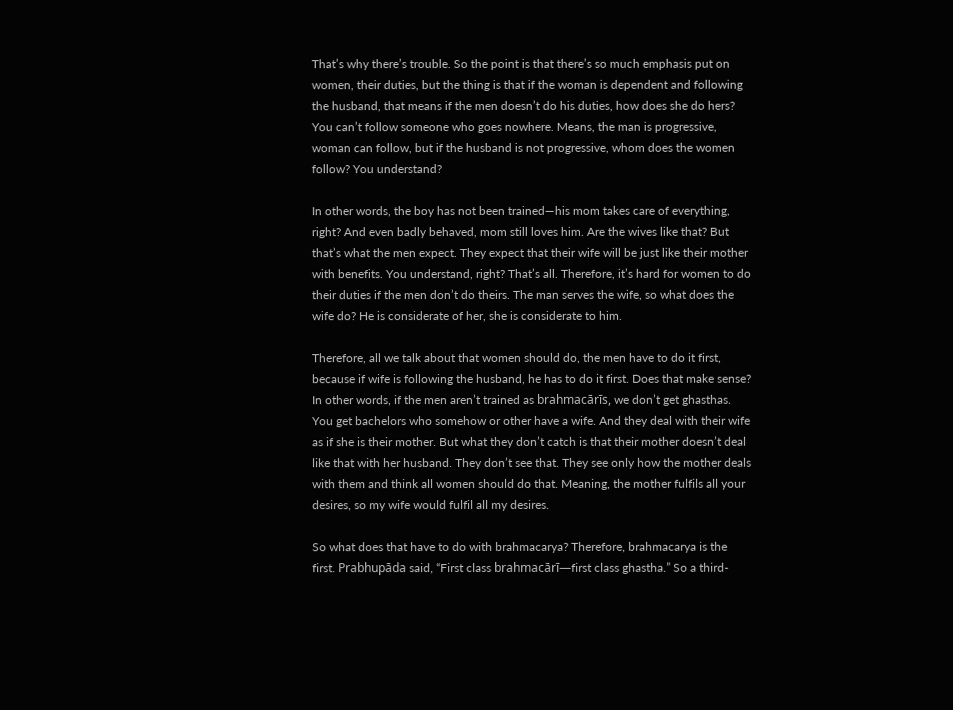That’s why there’s trouble. So the point is that there’s so much emphasis put on women, their duties, but the thing is that if the woman is dependent and following the husband, that means if the men doesn’t do his duties, how does she do hers? You can’t follow someone who goes nowhere. Means, the man is progressive, woman can follow, but if the husband is not progressive, whom does the women follow? You understand?

In other words, the boy has not been trained—his mom takes care of everything, right? And even badly behaved, mom still loves him. Are the wives like that? But that’s what the men expect. They expect that their wife will be just like their mother with benefits. You understand, right? That’s all. Therefore, it’s hard for women to do their duties if the men don’t do theirs. The man serves the wife, so what does the wife do? He is considerate of her, she is considerate to him.

Therefore, all we talk about that women should do, the men have to do it first, because if wife is following the husband, he has to do it first. Does that make sense? In other words, if the men aren’t trained as brahmacārīs, we don’t get ghasthas. You get bachelors who somehow or other have a wife. And they deal with their wife as if she is their mother. But what they don’t catch is that their mother doesn’t deal like that with her husband. They don’t see that. They see only how the mother deals with them and think all women should do that. Meaning, the mother fulfils all your desires, so my wife would fulfil all my desires.

So what does that have to do with brahmacarya? Therefore, brahmacarya is the first. Prabhupāda said, “First class brahmacārī—first class ghastha.” So a third-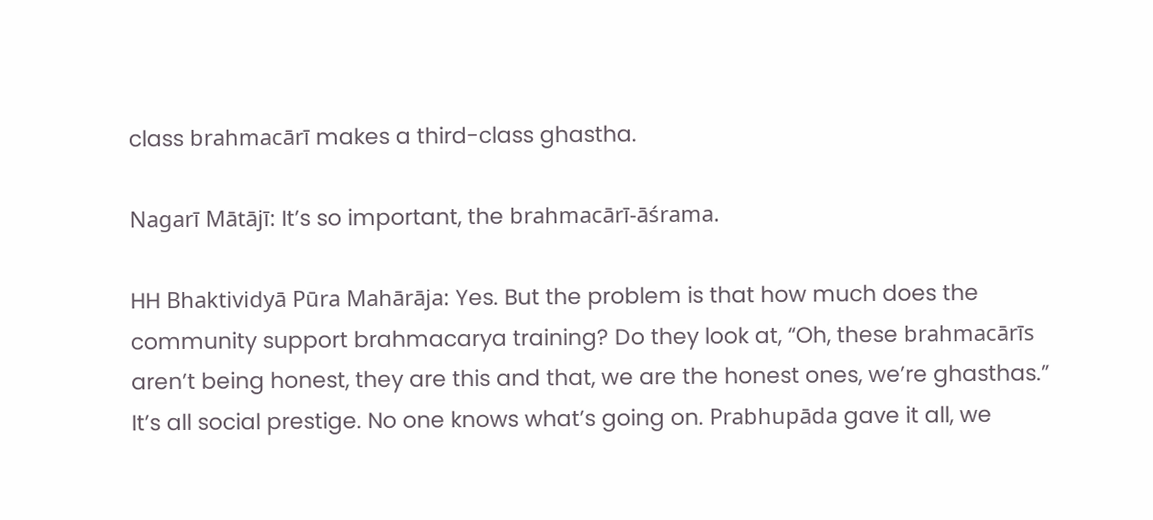class brahmacārī makes a third-class ghastha.

Nagarī Mātājī: It’s so important, the brahmacārī-āśrama.

HH Bhaktividyā Pūra Mahārāja: Yes. But the problem is that how much does the community support brahmacarya training? Do they look at, “Oh, these brahmacārīs aren’t being honest, they are this and that, we are the honest ones, we’re ghasthas.” It’s all social prestige. No one knows what’s going on. Prabhupāda gave it all, we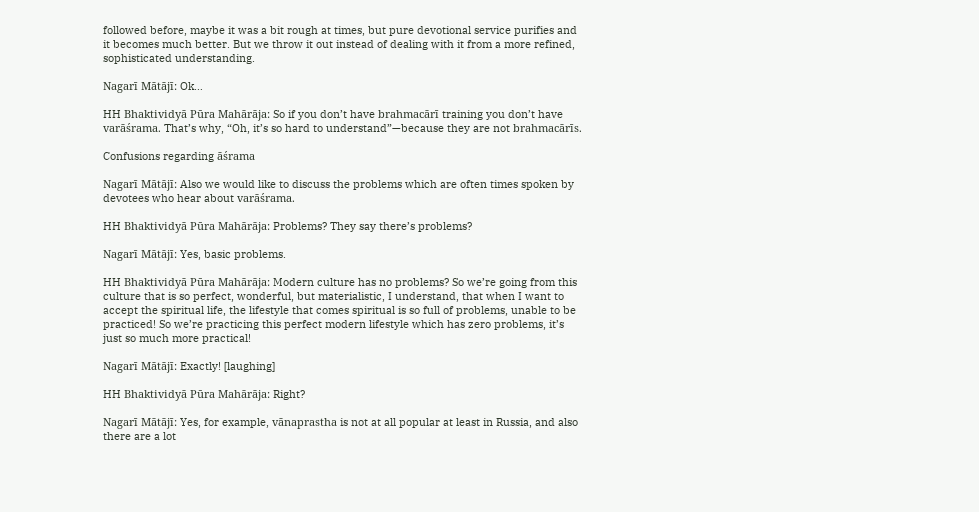followed before, maybe it was a bit rough at times, but pure devotional service purifies and it becomes much better. But we throw it out instead of dealing with it from a more refined, sophisticated understanding.

Nagarī Mātājī: Ok…

HH Bhaktividyā Pūra Mahārāja: So if you don’t have brahmacārī training you don’t have varāśrama. That’s why, “Oh, it’s so hard to understand”—because they are not brahmacārīs.

Confusions regarding āśrama

Nagarī Mātājī: Also we would like to discuss the problems which are often times spoken by devotees who hear about varāśrama.

HH Bhaktividyā Pūra Mahārāja: Problems? They say there’s problems?

Nagarī Mātājī: Yes, basic problems.

HH Bhaktividyā Pūra Mahārāja: Modern culture has no problems? So we’re going from this culture that is so perfect, wonderful, but materialistic, I understand, that when I want to accept the spiritual life, the lifestyle that comes spiritual is so full of problems, unable to be practiced! So we’re practicing this perfect modern lifestyle which has zero problems, it’s just so much more practical!

Nagarī Mātājī: Exactly! [laughing]

HH Bhaktividyā Pūra Mahārāja: Right?

Nagarī Mātājī: Yes, for example, vānaprastha is not at all popular at least in Russia, and also there are a lot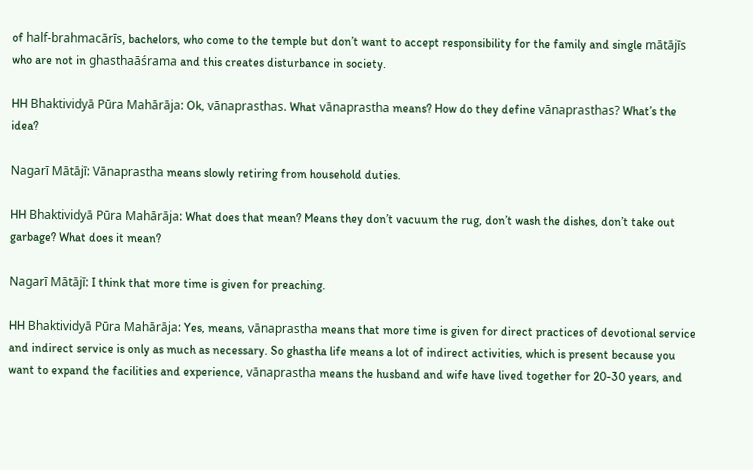of half-brahmacārīs, bachelors, who come to the temple but don’t want to accept responsibility for the family and single mātājīs who are not in ghasthaāśrama and this creates disturbance in society.

HH Bhaktividyā Pūra Mahārāja: Ok, vānaprasthas. What vānaprastha means? How do they define vānaprasthas? What’s the idea?

Nagarī Mātājī: Vānaprastha means slowly retiring from household duties.

HH Bhaktividyā Pūra Mahārāja: What does that mean? Means they don’t vacuum the rug, don’t wash the dishes, don’t take out garbage? What does it mean?

Nagarī Mātājī: I think that more time is given for preaching.

HH Bhaktividyā Pūra Mahārāja: Yes, means, vānaprastha means that more time is given for direct practices of devotional service and indirect service is only as much as necessary. So ghastha life means a lot of indirect activities, which is present because you want to expand the facilities and experience, vānaprastha means the husband and wife have lived together for 20-30 years, and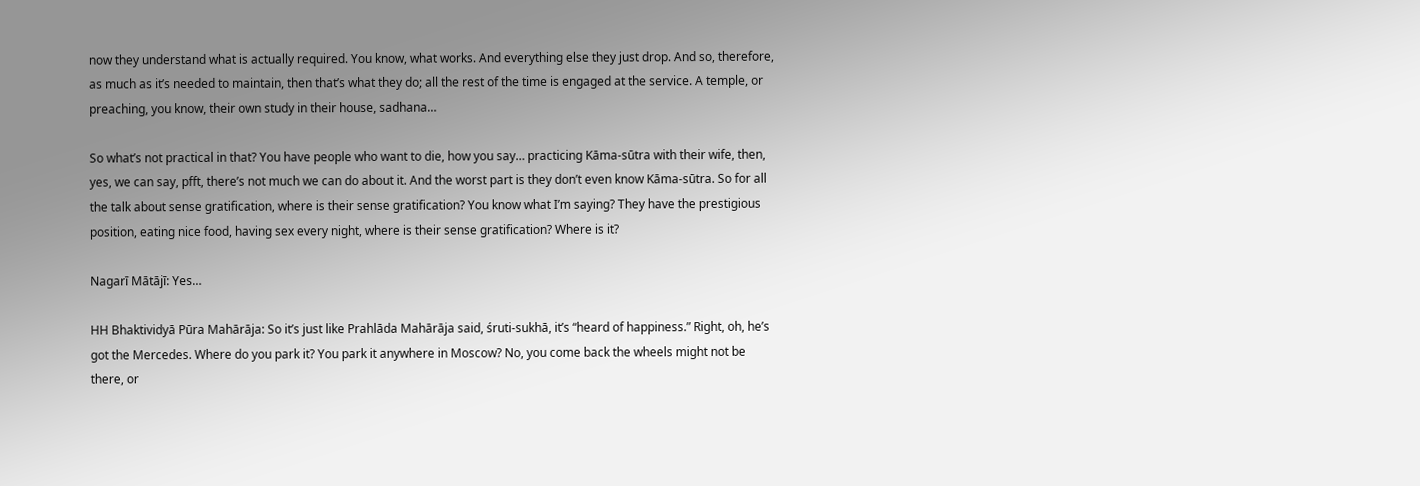now they understand what is actually required. You know, what works. And everything else they just drop. And so, therefore, as much as it’s needed to maintain, then that’s what they do; all the rest of the time is engaged at the service. A temple, or preaching, you know, their own study in their house, sadhana…

So what’s not practical in that? You have people who want to die, how you say… practicing Kāma-sūtra with their wife, then, yes, we can say, pfft, there’s not much we can do about it. And the worst part is they don’t even know Kāma-sūtra. So for all the talk about sense gratification, where is their sense gratification? You know what I’m saying? They have the prestigious position, eating nice food, having sex every night, where is their sense gratification? Where is it?

Nagarī Mātājī: Yes…

HH Bhaktividyā Pūra Mahārāja: So it’s just like Prahlāda Mahārāja said, śruti-sukhā, it’s “heard of happiness.” Right, oh, he’s got the Mercedes. Where do you park it? You park it anywhere in Moscow? No, you come back the wheels might not be there, or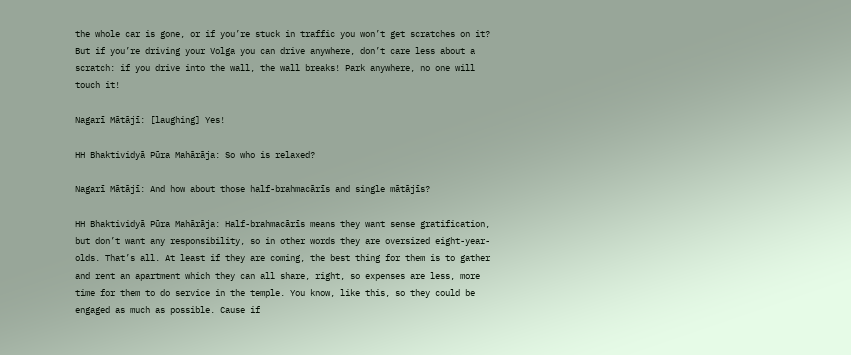the whole car is gone, or if you’re stuck in traffic you won’t get scratches on it? But if you’re driving your Volga you can drive anywhere, don’t care less about a scratch: if you drive into the wall, the wall breaks! Park anywhere, no one will touch it!

Nagarī Mātājī: [laughing] Yes!

HH Bhaktividyā Pūra Mahārāja: So who is relaxed?

Nagarī Mātājī: And how about those half-brahmacārīs and single mātājīs?

HH Bhaktividyā Pūra Mahārāja: Half-brahmacārīs means they want sense gratification, but don’t want any responsibility, so in other words they are oversized eight-year-olds. That’s all. At least if they are coming, the best thing for them is to gather and rent an apartment which they can all share, right, so expenses are less, more time for them to do service in the temple. You know, like this, so they could be engaged as much as possible. Cause if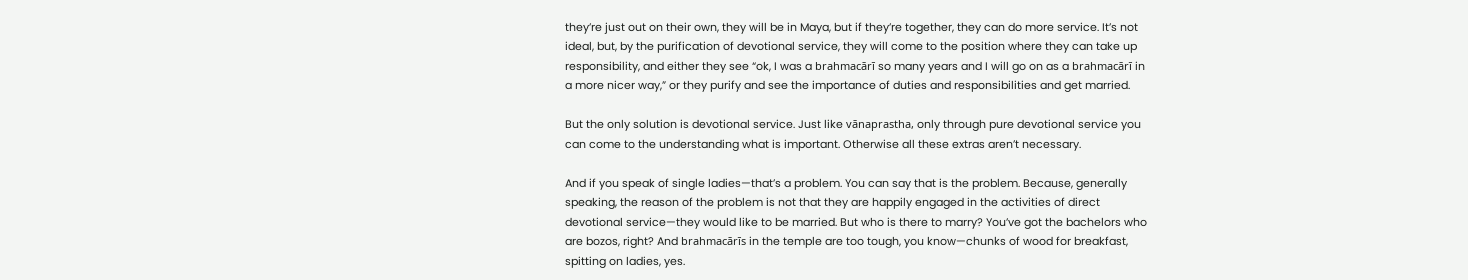they’re just out on their own, they will be in Maya, but if they’re together, they can do more service. It’s not ideal, but, by the purification of devotional service, they will come to the position where they can take up responsibility, and either they see “ok, I was a brahmacārī so many years and I will go on as a brahmacārī in a more nicer way,” or they purify and see the importance of duties and responsibilities and get married.

But the only solution is devotional service. Just like vānaprastha, only through pure devotional service you can come to the understanding what is important. Otherwise all these extras aren’t necessary.

And if you speak of single ladies—that’s a problem. You can say that is the problem. Because, generally speaking, the reason of the problem is not that they are happily engaged in the activities of direct devotional service—they would like to be married. But who is there to marry? You’ve got the bachelors who are bozos, right? And brahmacārīs in the temple are too tough, you know—chunks of wood for breakfast, spitting on ladies, yes.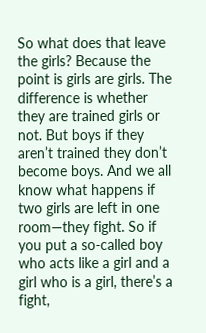So what does that leave the girls? Because the point is girls are girls. The difference is whether they are trained girls or not. But boys if they aren’t trained they don’t become boys. And we all know what happens if two girls are left in one room—they fight. So if you put a so-called boy who acts like a girl and a girl who is a girl, there’s a fight,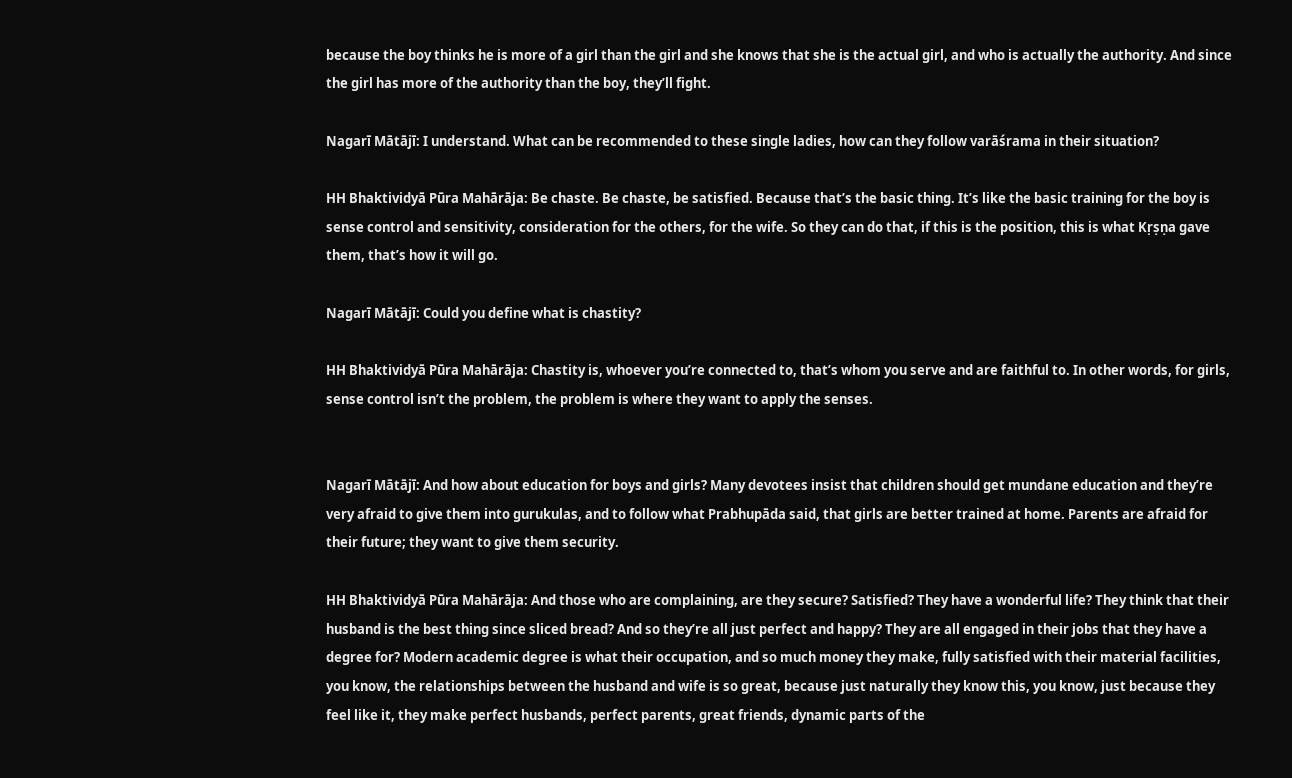because the boy thinks he is more of a girl than the girl and she knows that she is the actual girl, and who is actually the authority. And since the girl has more of the authority than the boy, they’ll fight.

Nagarī Mātājī: I understand. What can be recommended to these single ladies, how can they follow varāśrama in their situation?

HH Bhaktividyā Pūra Mahārāja: Be chaste. Be chaste, be satisfied. Because that’s the basic thing. It’s like the basic training for the boy is sense control and sensitivity, consideration for the others, for the wife. So they can do that, if this is the position, this is what Kṛṣṇa gave them, that’s how it will go.

Nagarī Mātājī: Could you define what is chastity?

HH Bhaktividyā Pūra Mahārāja: Chastity is, whoever you’re connected to, that’s whom you serve and are faithful to. In other words, for girls, sense control isn’t the problem, the problem is where they want to apply the senses.


Nagarī Mātājī: And how about education for boys and girls? Many devotees insist that children should get mundane education and they’re very afraid to give them into gurukulas, and to follow what Prabhupāda said, that girls are better trained at home. Parents are afraid for their future; they want to give them security.

HH Bhaktividyā Pūra Mahārāja: And those who are complaining, are they secure? Satisfied? They have a wonderful life? They think that their husband is the best thing since sliced bread? And so they’re all just perfect and happy? They are all engaged in their jobs that they have a degree for? Modern academic degree is what their occupation, and so much money they make, fully satisfied with their material facilities, you know, the relationships between the husband and wife is so great, because just naturally they know this, you know, just because they feel like it, they make perfect husbands, perfect parents, great friends, dynamic parts of the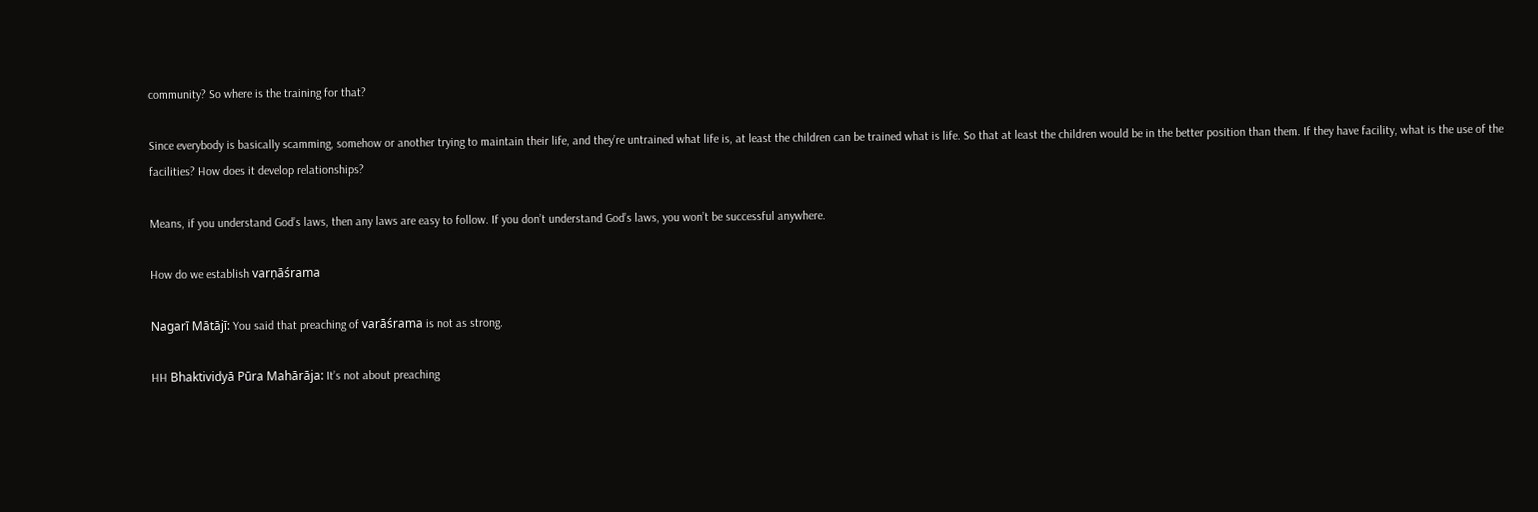community? So where is the training for that?

Since everybody is basically scamming, somehow or another trying to maintain their life, and they’re untrained what life is, at least the children can be trained what is life. So that at least the children would be in the better position than them. If they have facility, what is the use of the facilities? How does it develop relationships?

Means, if you understand God’s laws, then any laws are easy to follow. If you don’t understand God’s laws, you won’t be successful anywhere.

How do we establish varṇāśrama

Nagarī Mātājī: You said that preaching of varāśrama is not as strong.

HH Bhaktividyā Pūra Mahārāja: It’s not about preaching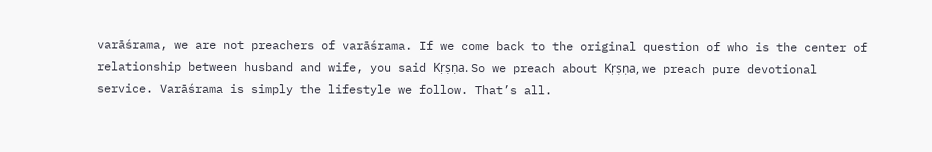varāśrama, we are not preachers of varāśrama. If we come back to the original question of who is the center of relationship between husband and wife, you said Kṛṣṇa. So we preach about Kṛṣṇa, we preach pure devotional service. Varāśrama is simply the lifestyle we follow. That’s all.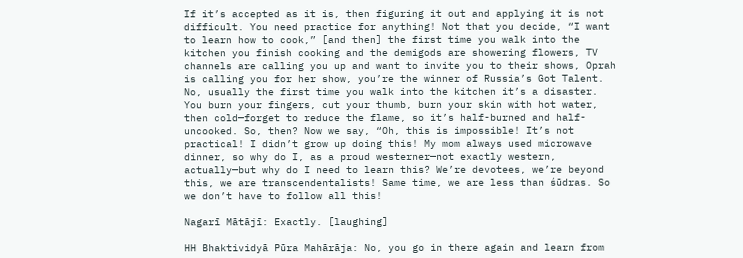If it’s accepted as it is, then figuring it out and applying it is not difficult. You need practice for anything! Not that you decide, “I want to learn how to cook,” [and then] the first time you walk into the kitchen you finish cooking and the demigods are showering flowers, TV channels are calling you up and want to invite you to their shows, Oprah is calling you for her show, you’re the winner of Russia’s Got Talent. No, usually the first time you walk into the kitchen it’s a disaster. You burn your fingers, cut your thumb, burn your skin with hot water, then cold—forget to reduce the flame, so it’s half-burned and half-uncooked. So, then? Now we say, “Oh, this is impossible! It’s not practical! I didn’t grow up doing this! My mom always used microwave dinner, so why do I, as a proud westerner—not exactly western, actually—but why do I need to learn this? We’re devotees, we’re beyond this, we are transcendentalists! Same time, we are less than śūdras. So we don’t have to follow all this!

Nagarī Mātājī: Exactly. [laughing]

HH Bhaktividyā Pūra Mahārāja: No, you go in there again and learn from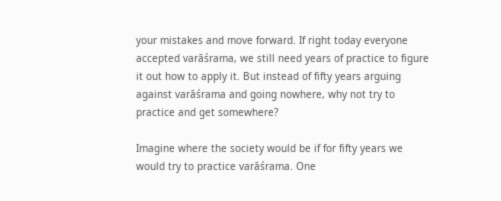your mistakes and move forward. If right today everyone accepted varāśrama, we still need years of practice to figure it out how to apply it. But instead of fifty years arguing against varāśrama and going nowhere, why not try to practice and get somewhere?

Imagine where the society would be if for fifty years we would try to practice varāśrama. One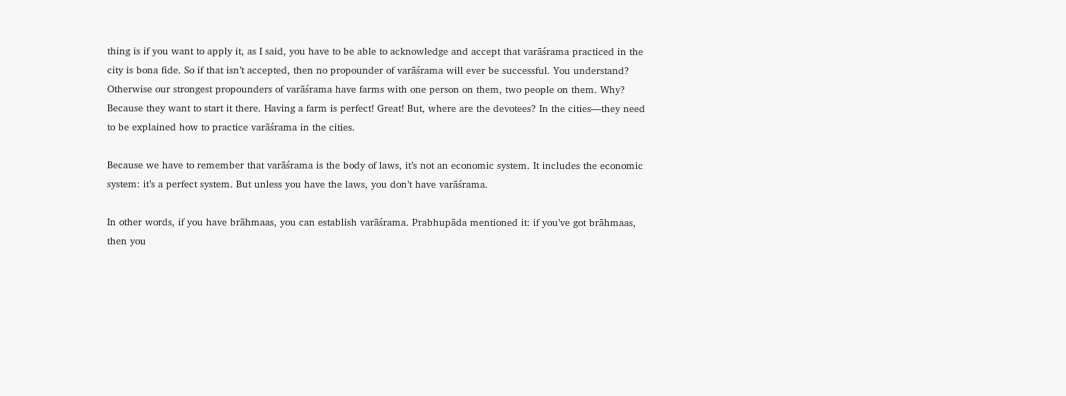thing is if you want to apply it, as I said, you have to be able to acknowledge and accept that varāśrama practiced in the city is bona fide. So if that isn’t accepted, then no propounder of varāśrama will ever be successful. You understand? Otherwise our strongest propounders of varāśrama have farms with one person on them, two people on them. Why? Because they want to start it there. Having a farm is perfect! Great! But, where are the devotees? In the cities—they need to be explained how to practice varāśrama in the cities.

Because we have to remember that varāśrama is the body of laws, it’s not an economic system. It includes the economic system: it’s a perfect system. But unless you have the laws, you don’t have varāśrama.

In other words, if you have brāhmaas, you can establish varāśrama. Prabhupāda mentioned it: if you’ve got brāhmaas, then you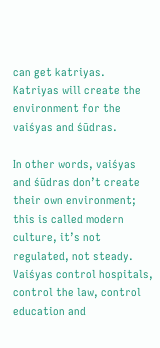can get katriyas. Katriyas will create the environment for the vaiśyas and śūdras.

In other words, vaiśyas and śūdras don’t create their own environment; this is called modern culture, it’s not regulated, not steady. Vaiśyas control hospitals, control the law, control education and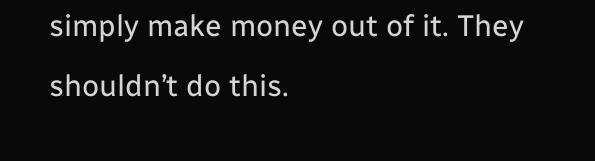simply make money out of it. They shouldn’t do this.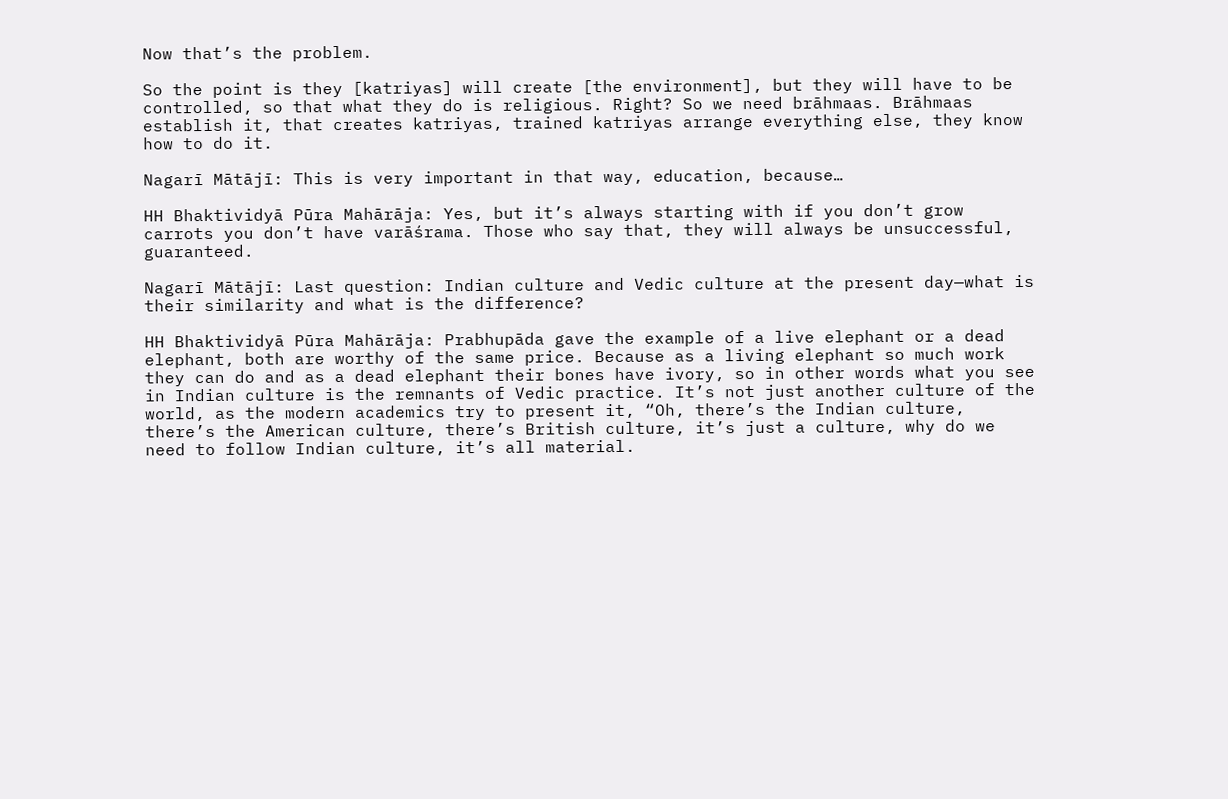Now that’s the problem.

So the point is they [katriyas] will create [the environment], but they will have to be controlled, so that what they do is religious. Right? So we need brāhmaas. Brāhmaas establish it, that creates katriyas, trained katriyas arrange everything else, they know how to do it.

Nagarī Mātājī: This is very important in that way, education, because…

HH Bhaktividyā Pūra Mahārāja: Yes, but it’s always starting with if you don’t grow carrots you don’t have varāśrama. Those who say that, they will always be unsuccessful, guaranteed.

Nagarī Mātājī: Last question: Indian culture and Vedic culture at the present day—what is their similarity and what is the difference?

HH Bhaktividyā Pūra Mahārāja: Prabhupāda gave the example of a live elephant or a dead elephant, both are worthy of the same price. Because as a living elephant so much work they can do and as a dead elephant their bones have ivory, so in other words what you see in Indian culture is the remnants of Vedic practice. It’s not just another culture of the world, as the modern academics try to present it, “Oh, there’s the Indian culture, there’s the American culture, there’s British culture, it’s just a culture, why do we need to follow Indian culture, it’s all material.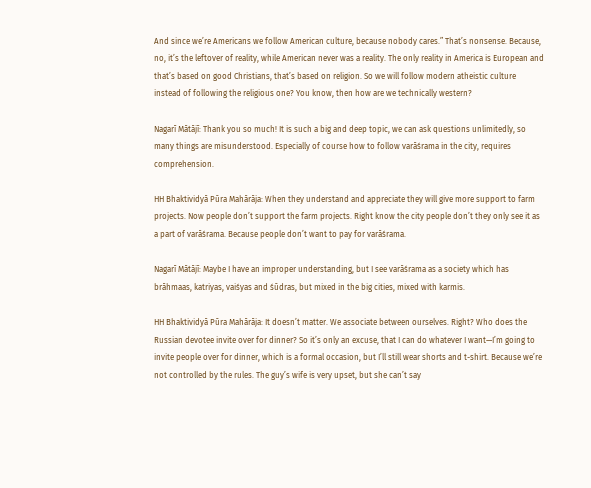And since we’re Americans we follow American culture, because nobody cares.” That’s nonsense. Because, no, it’s the leftover of reality, while American never was a reality. The only reality in America is European and that’s based on good Christians, that’s based on religion. So we will follow modern atheistic culture instead of following the religious one? You know, then how are we technically western?

Nagarī Mātājī: Thank you so much! It is such a big and deep topic, we can ask questions unlimitedly, so many things are misunderstood. Especially of course how to follow varāśrama in the city, requires comprehension.

HH Bhaktividyā Pūra Mahārāja: When they understand and appreciate they will give more support to farm projects. Now people don’t support the farm projects. Right know the city people don’t they only see it as a part of varāśrama. Because people don’t want to pay for varāśrama.

Nagarī Mātājī: Maybe I have an improper understanding, but I see varāśrama as a society which has brāhmaas, katriyas, vaiśyas and śūdras, but mixed in the big cities, mixed with karmis.

HH Bhaktividyā Pūra Mahārāja: It doesn’t matter. We associate between ourselves. Right? Who does the Russian devotee invite over for dinner? So it’s only an excuse, that I can do whatever I want—I’m going to invite people over for dinner, which is a formal occasion, but I’ll still wear shorts and t-shirt. Because we’re not controlled by the rules. The guy’s wife is very upset, but she can’t say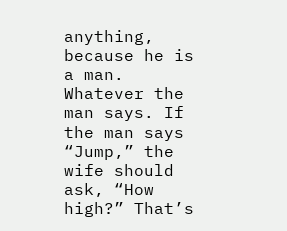anything, because he is a man. Whatever the man says. If the man says “Jump,” the wife should ask, “How high?” That’s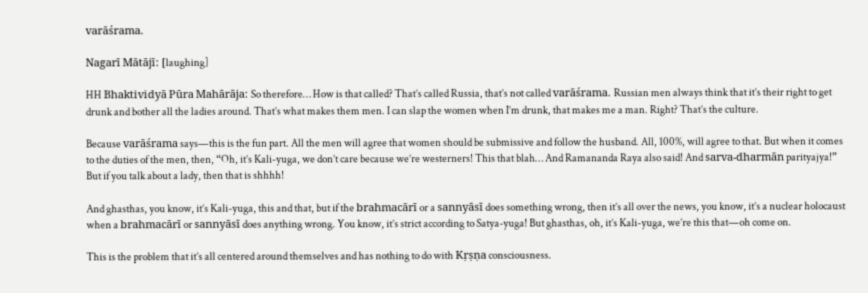varāśrama.

Nagarī Mātājī: [laughing]

HH Bhaktividyā Pūra Mahārāja: So therefore… How is that called? That’s called Russia, that’s not called varāśrama. Russian men always think that it’s their right to get drunk and bother all the ladies around. That’s what makes them men. I can slap the women when I’m drunk, that makes me a man. Right? That’s the culture.

Because varāśrama says—this is the fun part. All the men will agree that women should be submissive and follow the husband. All, 100%, will agree to that. But when it comes to the duties of the men, then, “Oh, it’s Kali-yuga, we don’t care because we’re westerners! This that blah… And Ramananda Raya also said! And sarva-dharmān parityajya!” But if you talk about a lady, then that is shhhh!

And ghasthas, you know, it’s Kali-yuga, this and that, but if the brahmacārī or a sannyāsī does something wrong, then it’s all over the news, you know, it’s a nuclear holocaust when a brahmacārī or sannyāsī does anything wrong. You know, it’s strict according to Satya-yuga! But ghasthas, oh, it’s Kali-yuga, we’re this that—oh come on.

This is the problem that it’s all centered around themselves and has nothing to do with Kṛṣṇa consciousness.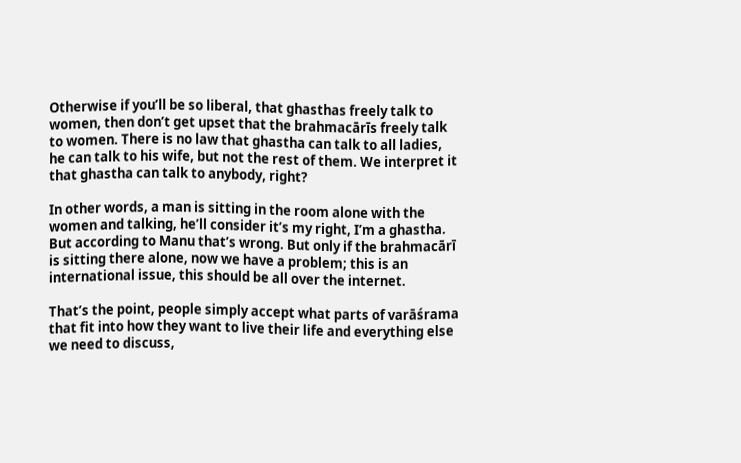Otherwise if you’ll be so liberal, that ghasthas freely talk to women, then don’t get upset that the brahmacārīs freely talk to women. There is no law that ghastha can talk to all ladies, he can talk to his wife, but not the rest of them. We interpret it that ghastha can talk to anybody, right?

In other words, a man is sitting in the room alone with the women and talking, he’ll consider it’s my right, I’m a ghastha. But according to Manu that’s wrong. But only if the brahmacārī is sitting there alone, now we have a problem; this is an international issue, this should be all over the internet.

That’s the point, people simply accept what parts of varāśrama that fit into how they want to live their life and everything else we need to discuss,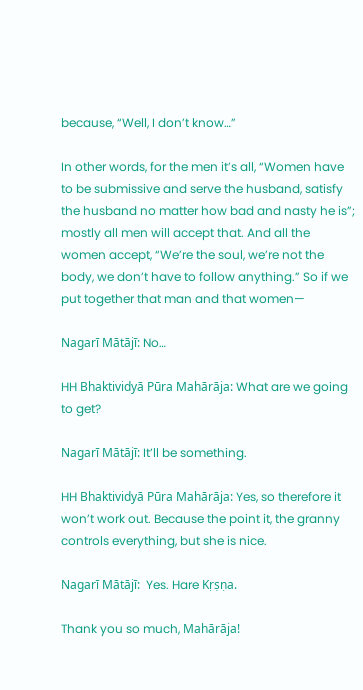because, “Well, I don’t know…”

In other words, for the men it’s all, “Women have to be submissive and serve the husband, satisfy the husband no matter how bad and nasty he is”; mostly all men will accept that. And all the women accept, “We’re the soul, we’re not the body, we don’t have to follow anything.” So if we put together that man and that women—

Nagarī Mātājī: No…

HH Bhaktividyā Pūra Mahārāja: What are we going to get?

Nagarī Mātājī: It’ll be something.

HH Bhaktividyā Pūra Mahārāja: Yes, so therefore it won’t work out. Because the point it, the granny controls everything, but she is nice.

Nagarī Mātājī:  Yes. Hare Kṛṣṇa.

Thank you so much, Mahārāja!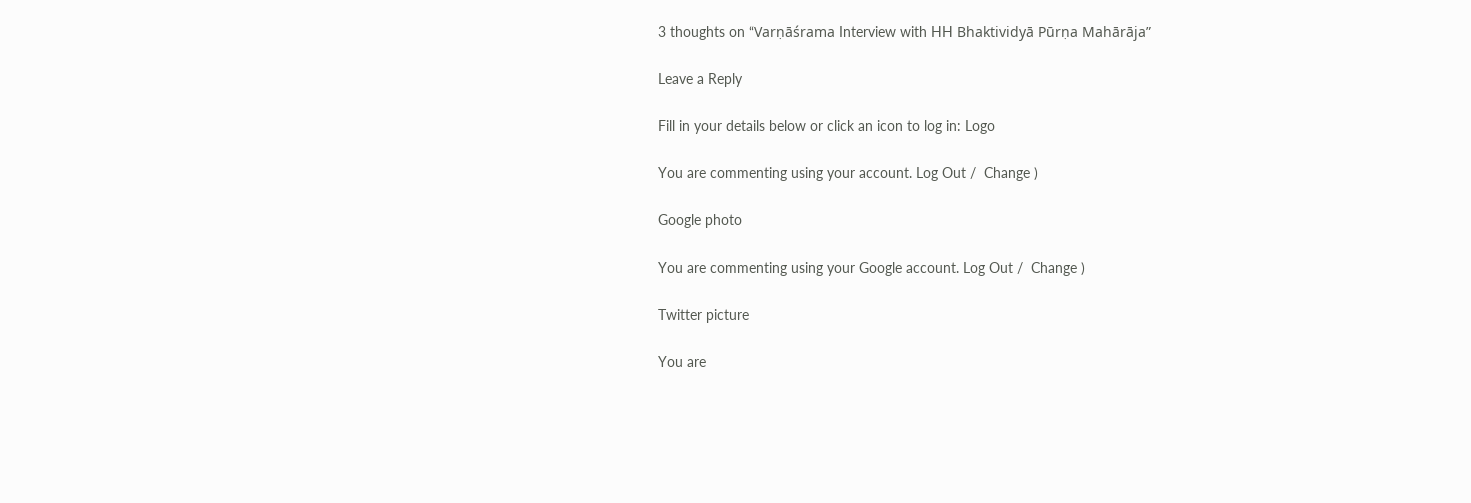3 thoughts on “Varṇāśrama Interview with HH Bhaktividyā Pūrṇa Mahārāja”

Leave a Reply

Fill in your details below or click an icon to log in: Logo

You are commenting using your account. Log Out /  Change )

Google photo

You are commenting using your Google account. Log Out /  Change )

Twitter picture

You are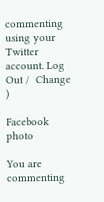commenting using your Twitter account. Log Out /  Change )

Facebook photo

You are commenting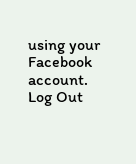using your Facebook account. Log Out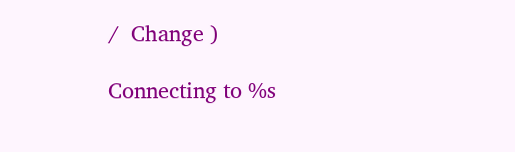/  Change )

Connecting to %s